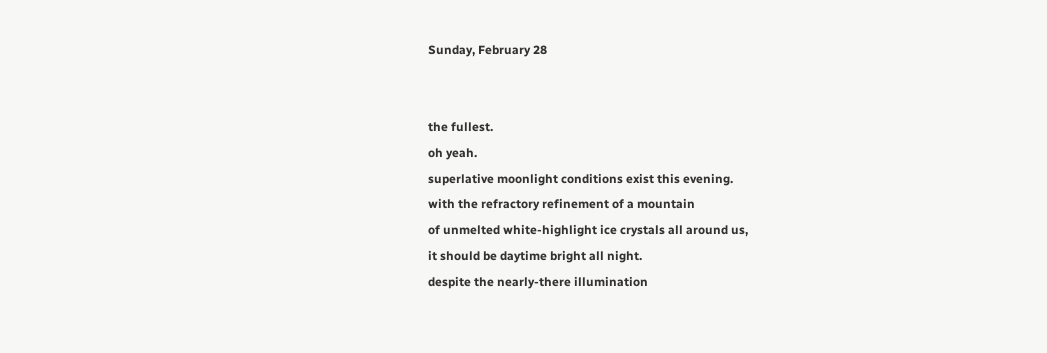Sunday, February 28


the fullest.
oh yeah.
superlative moonlight conditions exist this evening.
with the refractory refinement of a mountain
of unmelted white-highlight ice crystals all around us,
it should be daytime bright all night.
despite the nearly-there illumination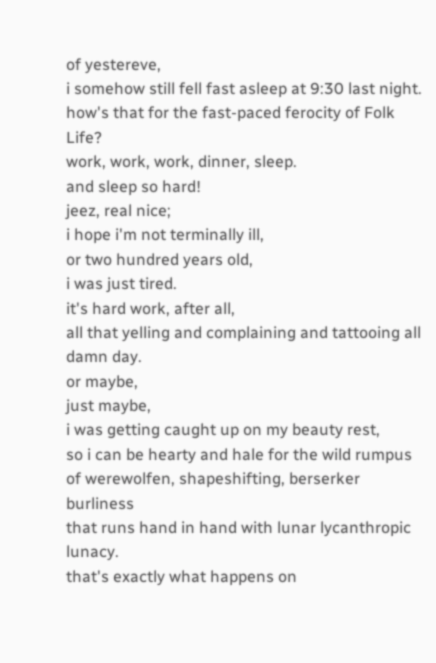of yestereve,
i somehow still fell fast asleep at 9:30 last night.
how's that for the fast-paced ferocity of Folk Life?
work, work, work, dinner, sleep.
and sleep so hard!
jeez, real nice;
i hope i'm not terminally ill,
or two hundred years old,
i was just tired.
it's hard work, after all,
all that yelling and complaining and tattooing all damn day.
or maybe,
just maybe,
i was getting caught up on my beauty rest,
so i can be hearty and hale for the wild rumpus
of werewolfen, shapeshifting, berserker burliness
that runs hand in hand with lunar lycanthropic lunacy.
that's exactly what happens on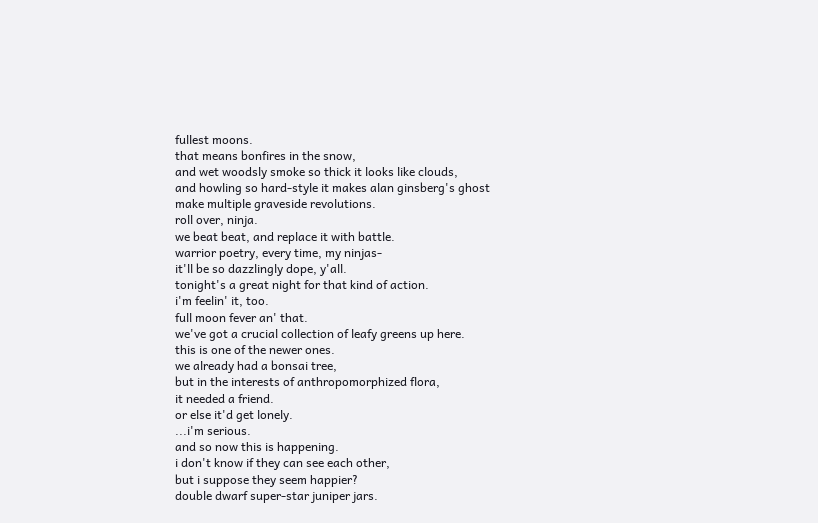fullest moons.
that means bonfires in the snow,
and wet woodsly smoke so thick it looks like clouds,
and howling so hard-style it makes alan ginsberg's ghost
make multiple graveside revolutions.
roll over, ninja.
we beat beat, and replace it with battle.
warrior poetry, every time, my ninjas-
it'll be so dazzlingly dope, y'all.
tonight's a great night for that kind of action.
i'm feelin' it, too.
full moon fever an' that.
we've got a crucial collection of leafy greens up here.
this is one of the newer ones.
we already had a bonsai tree,
but in the interests of anthropomorphized flora,
it needed a friend.
or else it'd get lonely.
...i'm serious.
and so now this is happening.
i don't know if they can see each other,
but i suppose they seem happier?
double dwarf super-star juniper jars.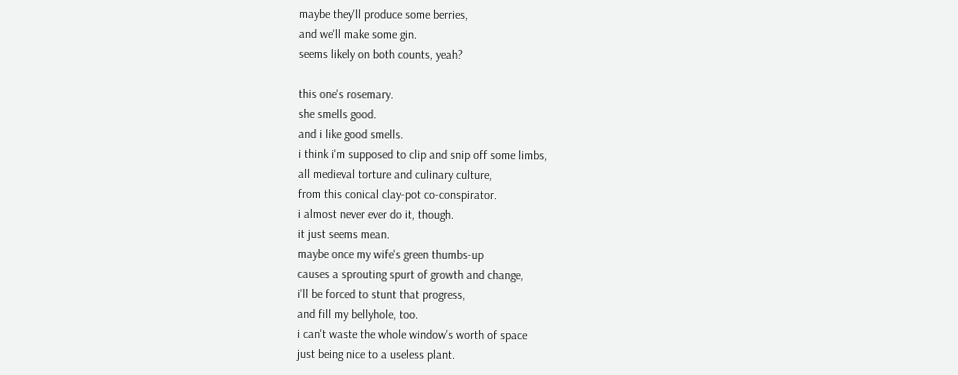maybe they'll produce some berries,
and we'll make some gin.
seems likely on both counts, yeah?

this one's rosemary.
she smells good.
and i like good smells.
i think i'm supposed to clip and snip off some limbs,
all medieval torture and culinary culture,
from this conical clay-pot co-conspirator.
i almost never ever do it, though.
it just seems mean.
maybe once my wife's green thumbs-up
causes a sprouting spurt of growth and change,
i'll be forced to stunt that progress,
and fill my bellyhole, too.
i can't waste the whole window's worth of space
just being nice to a useless plant.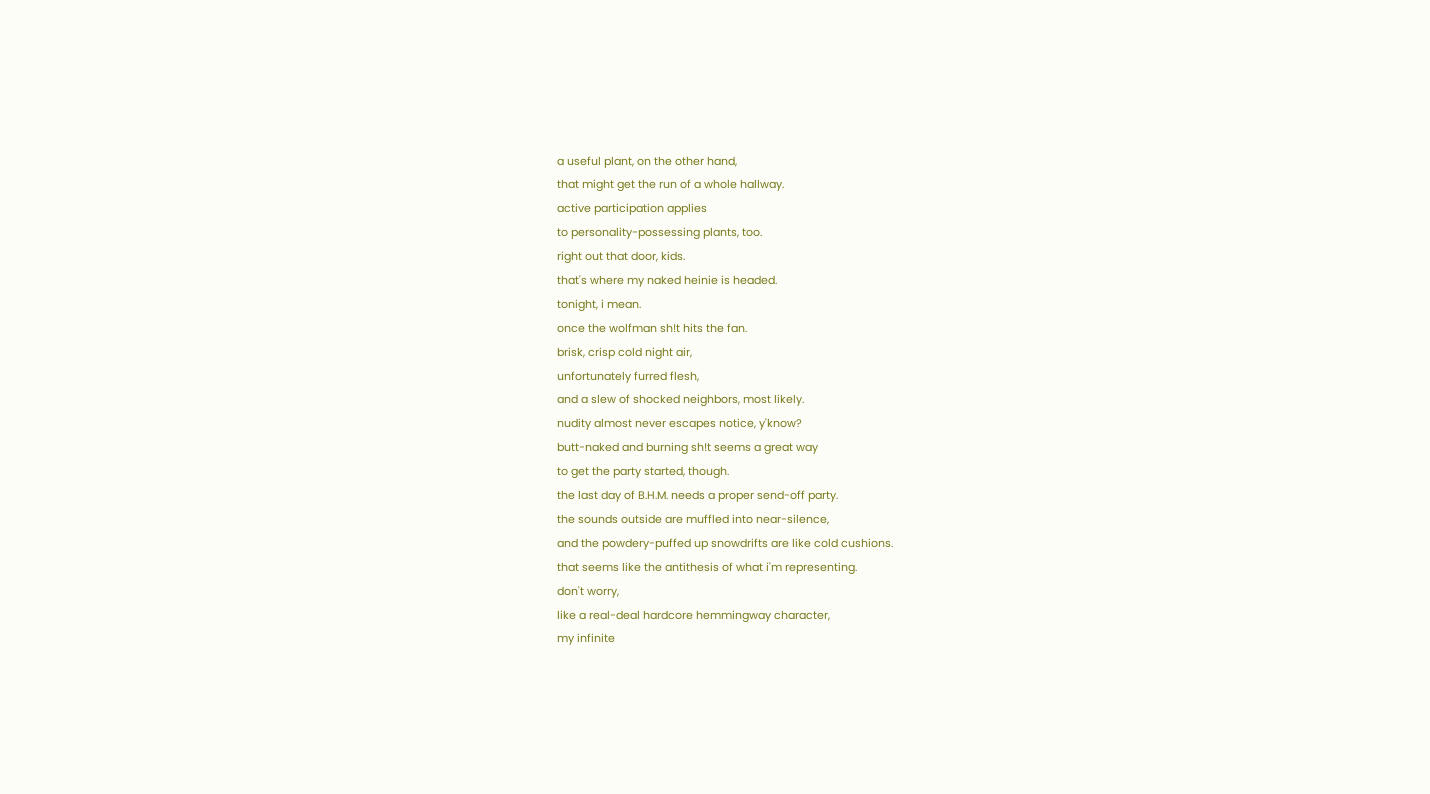a useful plant, on the other hand,
that might get the run of a whole hallway.
active participation applies
to personality-possessing plants, too.
right out that door, kids.
that's where my naked heinie is headed.
tonight, i mean.
once the wolfman sh!t hits the fan.
brisk, crisp cold night air,
unfortunately furred flesh,
and a slew of shocked neighbors, most likely.
nudity almost never escapes notice, y'know?
butt-naked and burning sh!t seems a great way
to get the party started, though.
the last day of B.H.M. needs a proper send-off party.
the sounds outside are muffled into near-silence,
and the powdery-puffed up snowdrifts are like cold cushions.
that seems like the antithesis of what i'm representing.
don't worry,
like a real-deal hardcore hemmingway character,
my infinite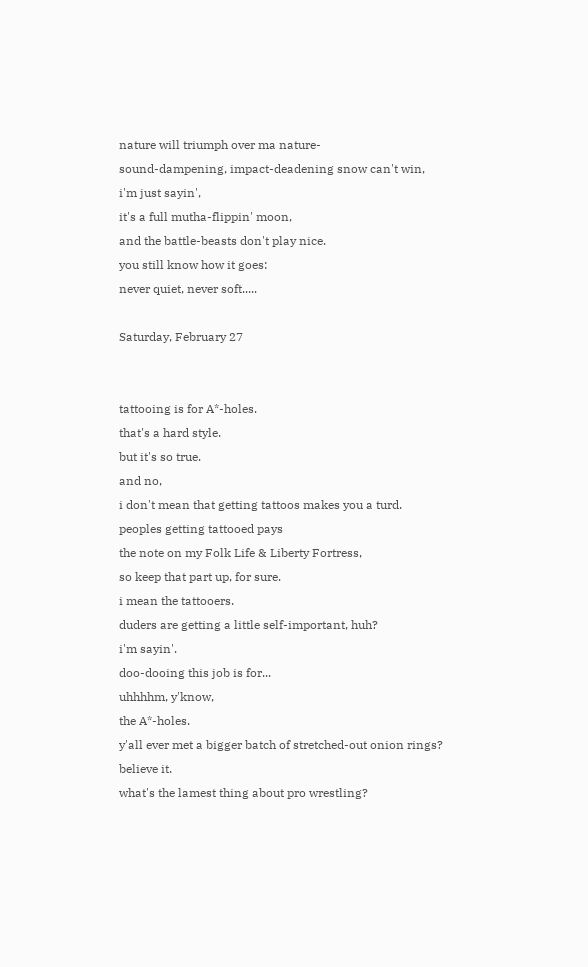nature will triumph over ma nature-
sound-dampening, impact-deadening snow can't win,
i'm just sayin',
it's a full mutha-flippin' moon,
and the battle-beasts don't play nice.
you still know how it goes:
never quiet, never soft.....

Saturday, February 27


tattooing is for A*-holes.
that's a hard style.
but it's so true.
and no,
i don't mean that getting tattoos makes you a turd.
peoples getting tattooed pays
the note on my Folk Life & Liberty Fortress,
so keep that part up, for sure.
i mean the tattooers.
duders are getting a little self-important, huh?
i'm sayin'.
doo-dooing this job is for...
uhhhhm, y'know,
the A*-holes.
y'all ever met a bigger batch of stretched-out onion rings?
believe it.
what's the lamest thing about pro wrestling?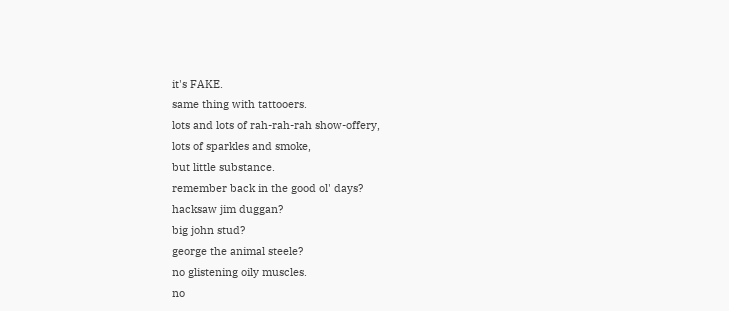it's FAKE.
same thing with tattooers.
lots and lots of rah-rah-rah show-offery,
lots of sparkles and smoke,
but little substance.
remember back in the good ol' days?
hacksaw jim duggan?
big john stud?
george the animal steele?
no glistening oily muscles.
no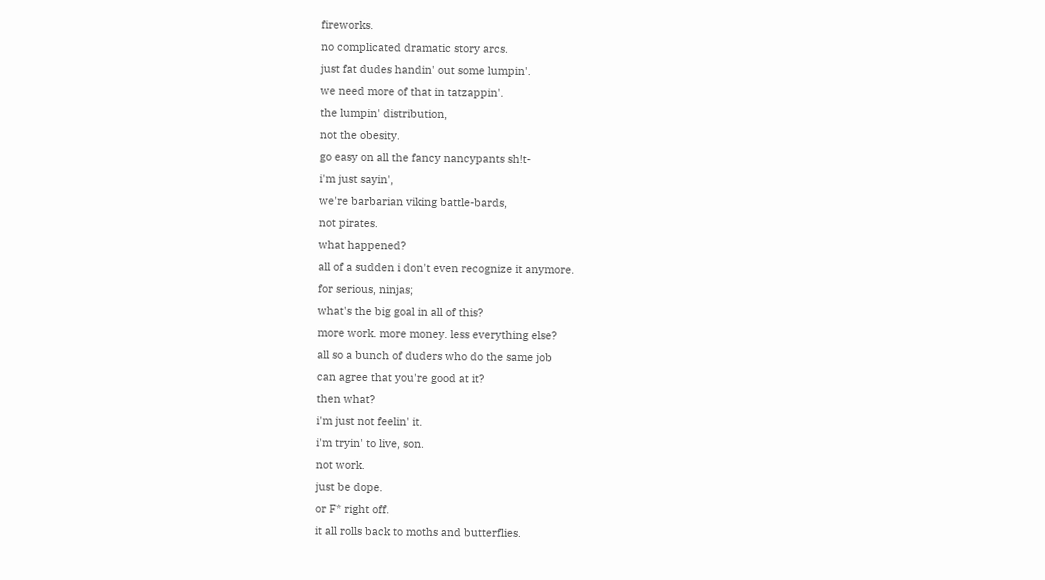fireworks.
no complicated dramatic story arcs.
just fat dudes handin' out some lumpin'.
we need more of that in tatzappin'.
the lumpin' distribution,
not the obesity.
go easy on all the fancy nancypants sh!t-
i'm just sayin',
we're barbarian viking battle-bards,
not pirates.
what happened?
all of a sudden i don't even recognize it anymore.
for serious, ninjas;
what's the big goal in all of this?
more work. more money. less everything else?
all so a bunch of duders who do the same job
can agree that you're good at it?
then what?
i'm just not feelin' it.
i'm tryin' to live, son.
not work.
just be dope.
or F* right off.
it all rolls back to moths and butterflies.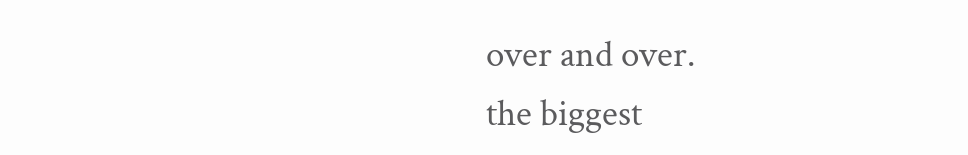over and over.
the biggest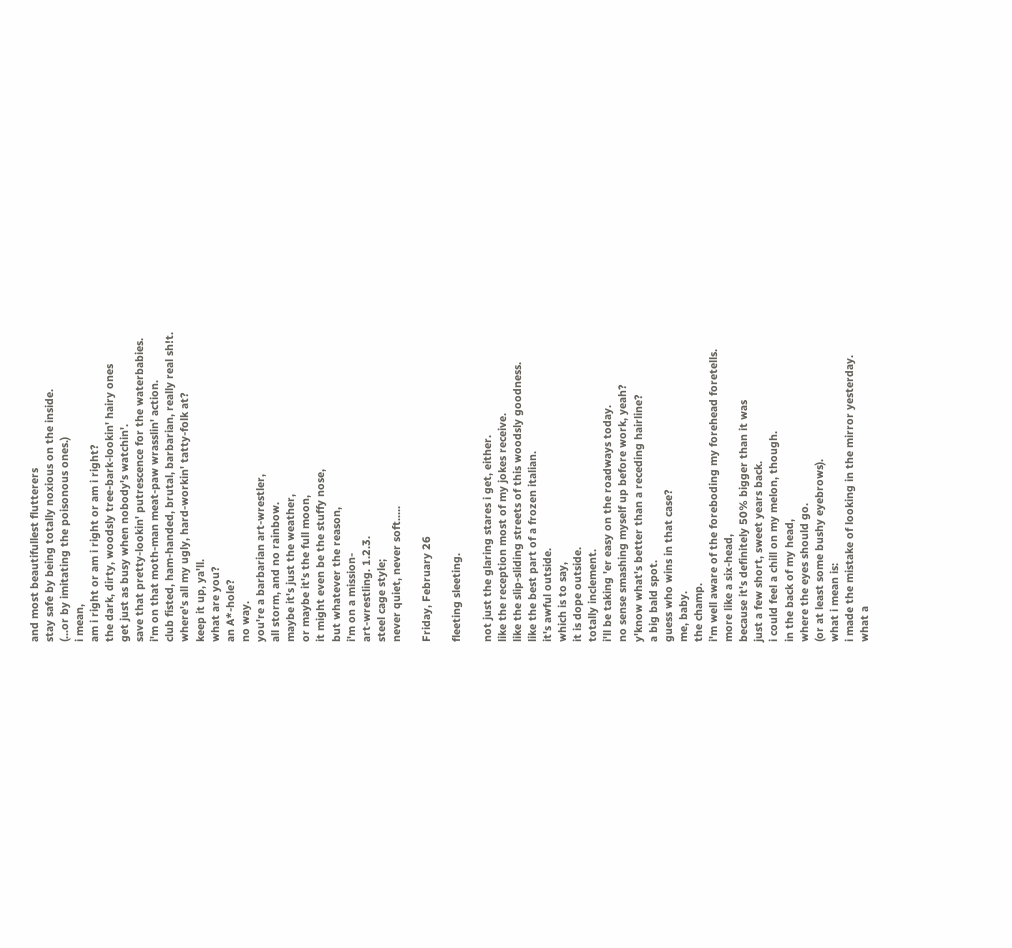and most beautifullest flutterers
stay safe by being totally noxious on the inside.
(...or by imitating the poisonous ones.)
i mean,
am i right or am i right or am i right?
the dark, dirty, woodsly tree-bark-lookin' hairy ones
get just as busy when nobody's watchin'.
save that pretty-lookin' putrescence for the waterbabies.
i'm on that moth-man meat-paw wrasslin' action.
club fisted, ham-handed, brutal, barbarian, really real sh!t.
where's all my ugly, hard-workin' tatty-folk at?
keep it up, ya'll.
what are you?
an A*-hole?
no way.
you're a barbarian art-wrestler,
all storm, and no rainbow.
maybe it's just the weather,
or maybe it's the full moon,
it might even be the stuffy nose,
but whatever the reason,
i'm on a mission-
art-wrestling. 1.2.3.
steel cage style;
never quiet, never soft.....

Friday, February 26

fleeting sleeting.

not just the glaring stares i get, either.
like the reception most of my jokes receive.
like the slip-sliding streets of this woodsly goodness.
like the best part of a frozen italian.
it's awful outside.
which is to say,
it is dope outside.
totally inclement.
i'll be taking 'er easy on the roadways today.
no sense smashing myself up before work, yeah?
y'know what's better than a receding hairline?
a big bald spot.
guess who wins in that case?
me, baby.
the champ.
i'm well aware of the foreboding my forehead foretells.
more like a six-head,
because it's definitely 50% bigger than it was
just a few short, sweet years back.
i could feel a chill on my melon, though.
in the back of my head,
where the eyes should go.
(or at least some bushy eyebrows).
what i mean is:
i made the mistake of looking in the mirror yesterday.
what a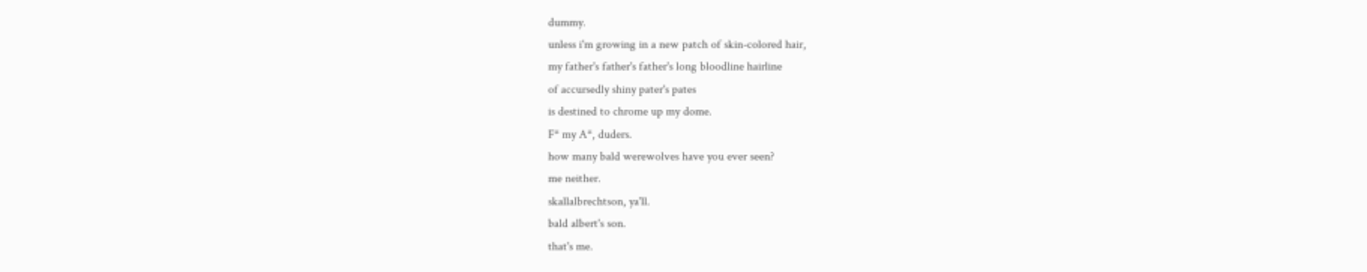dummy.
unless i'm growing in a new patch of skin-colored hair,
my father's father's father's long bloodline hairline
of accursedly shiny pater's pates
is destined to chrome up my dome.
F* my A*, duders.
how many bald werewolves have you ever seen?
me neither.
skallalbrechtson, ya'll.
bald albert's son.
that's me.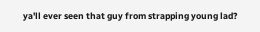ya'll ever seen that guy from strapping young lad?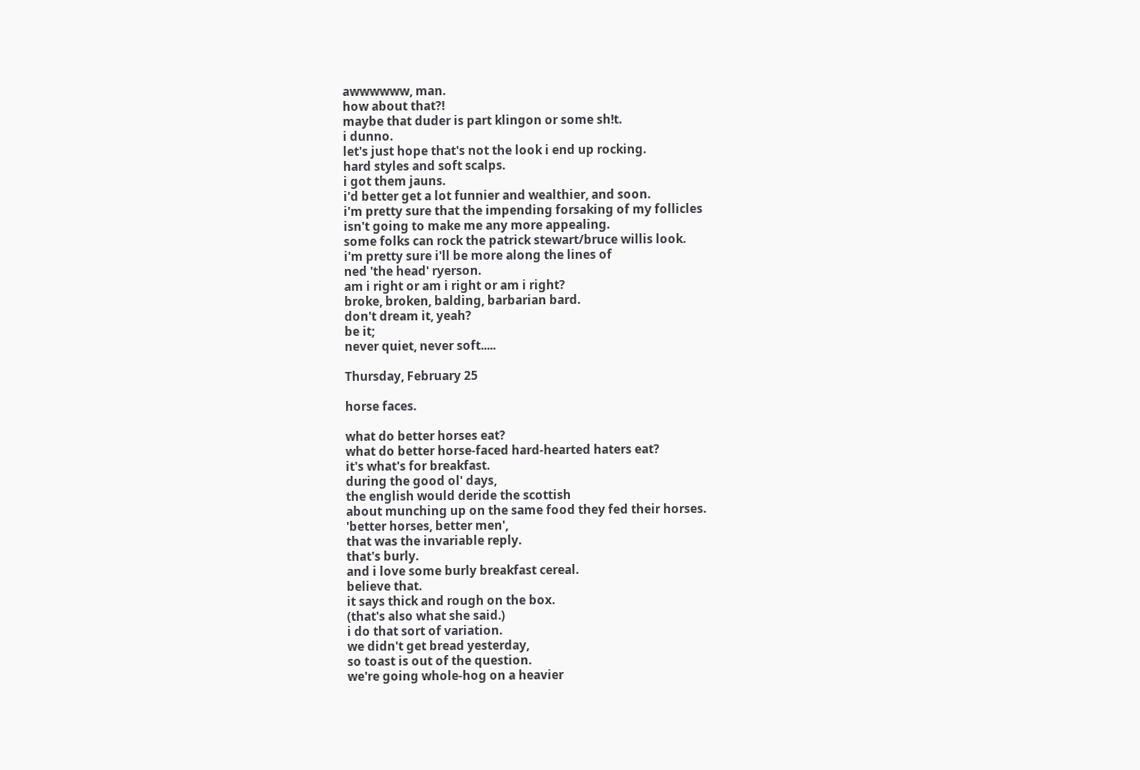awwwwww, man.
how about that?!
maybe that duder is part klingon or some sh!t.
i dunno.
let's just hope that's not the look i end up rocking.
hard styles and soft scalps.
i got them jauns.
i'd better get a lot funnier and wealthier, and soon.
i'm pretty sure that the impending forsaking of my follicles
isn't going to make me any more appealing.
some folks can rock the patrick stewart/bruce willis look.
i'm pretty sure i'll be more along the lines of
ned 'the head' ryerson.
am i right or am i right or am i right?
broke, broken, balding, barbarian bard.
don't dream it, yeah?
be it;
never quiet, never soft.....

Thursday, February 25

horse faces.

what do better horses eat?
what do better horse-faced hard-hearted haters eat?
it's what's for breakfast.
during the good ol' days,
the english would deride the scottish
about munching up on the same food they fed their horses.
'better horses, better men',
that was the invariable reply.
that's burly.
and i love some burly breakfast cereal.
believe that.
it says thick and rough on the box.
(that's also what she said.)
i do that sort of variation.
we didn't get bread yesterday,
so toast is out of the question.
we're going whole-hog on a heavier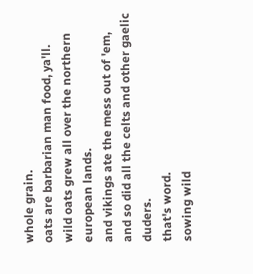whole grain.
oats are barbarian man food, ya'll.
wild oats grew all over the northern european lands.
and vikings ate the mess out of 'em,
and so did all the celts and other gaelic duders.
that's word.
sowing wild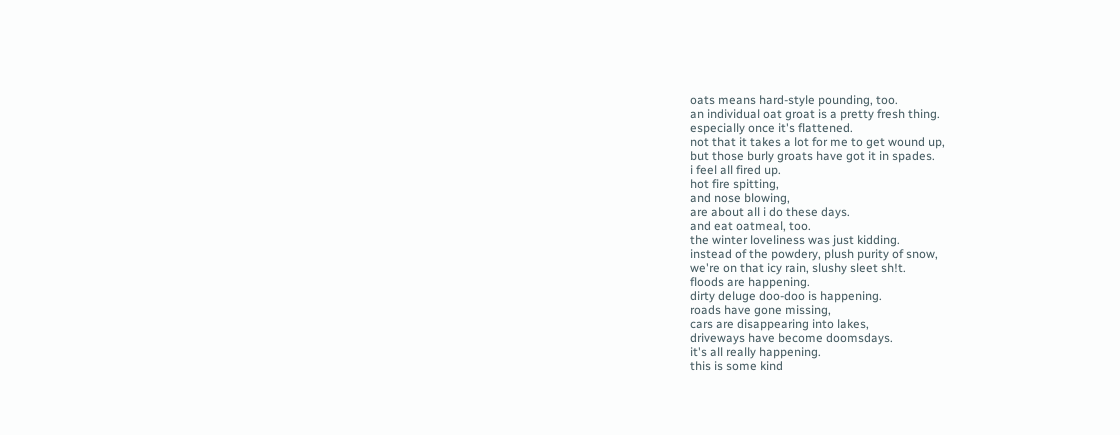oats means hard-style pounding, too.
an individual oat groat is a pretty fresh thing.
especially once it's flattened.
not that it takes a lot for me to get wound up,
but those burly groats have got it in spades.
i feel all fired up.
hot fire spitting,
and nose blowing,
are about all i do these days.
and eat oatmeal, too.
the winter loveliness was just kidding.
instead of the powdery, plush purity of snow,
we're on that icy rain, slushy sleet sh!t.
floods are happening.
dirty deluge doo-doo is happening.
roads have gone missing,
cars are disappearing into lakes,
driveways have become doomsdays.
it's all really happening.
this is some kind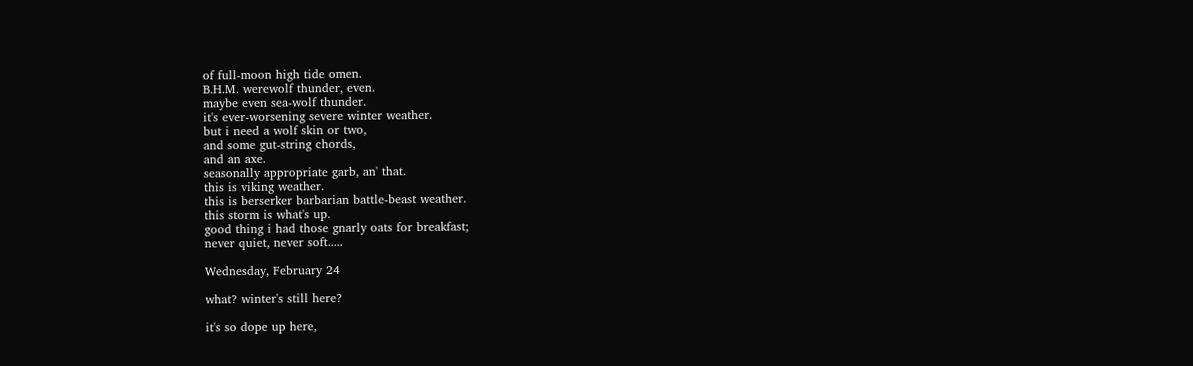of full-moon high tide omen.
B.H.M. werewolf thunder, even.
maybe even sea-wolf thunder.
it's ever-worsening severe winter weather.
but i need a wolf skin or two,
and some gut-string chords,
and an axe.
seasonally appropriate garb, an' that.
this is viking weather.
this is berserker barbarian battle-beast weather.
this storm is what's up.
good thing i had those gnarly oats for breakfast;
never quiet, never soft.....

Wednesday, February 24

what? winter's still here?

it's so dope up here,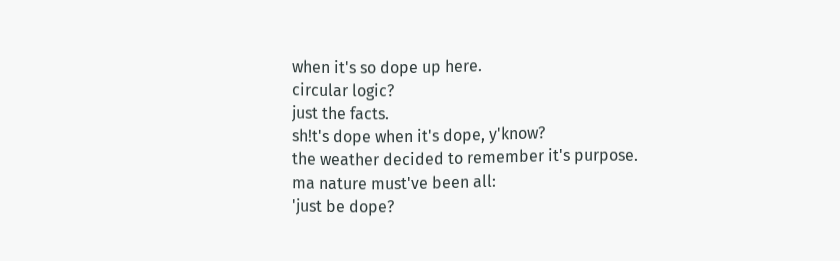when it's so dope up here.
circular logic?
just the facts.
sh!t's dope when it's dope, y'know?
the weather decided to remember it's purpose.
ma nature must've been all:
'just be dope?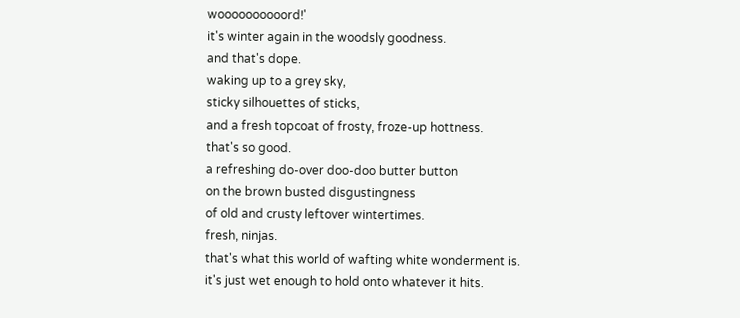woooooooooord!'
it's winter again in the woodsly goodness.
and that's dope.
waking up to a grey sky,
sticky silhouettes of sticks,
and a fresh topcoat of frosty, froze-up hottness.
that's so good.
a refreshing do-over doo-doo butter button
on the brown busted disgustingness
of old and crusty leftover wintertimes.
fresh, ninjas.
that's what this world of wafting white wonderment is.
it's just wet enough to hold onto whatever it hits.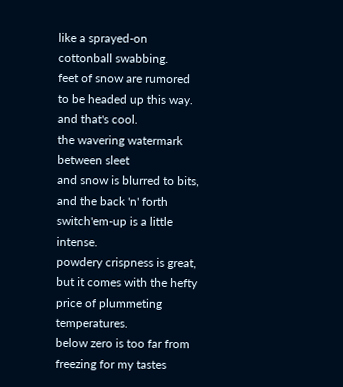like a sprayed-on cottonball swabbing.
feet of snow are rumored to be headed up this way.
and that's cool.
the wavering watermark between sleet
and snow is blurred to bits,
and the back 'n' forth switch'em-up is a little intense.
powdery crispness is great,
but it comes with the hefty price of plummeting temperatures.
below zero is too far from freezing for my tastes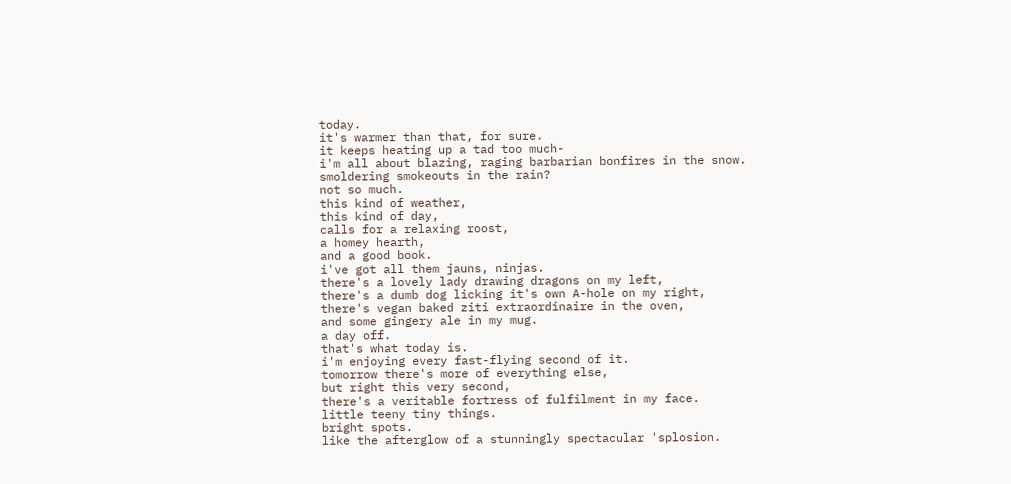today.
it's warmer than that, for sure.
it keeps heating up a tad too much-
i'm all about blazing, raging barbarian bonfires in the snow.
smoldering smokeouts in the rain?
not so much.
this kind of weather,
this kind of day,
calls for a relaxing roost,
a homey hearth,
and a good book.
i've got all them jauns, ninjas.
there's a lovely lady drawing dragons on my left,
there's a dumb dog licking it's own A-hole on my right,
there's vegan baked ziti extraordinaire in the oven,
and some gingery ale in my mug.
a day off.
that's what today is.
i'm enjoying every fast-flying second of it.
tomorrow there's more of everything else,
but right this very second,
there's a veritable fortress of fulfilment in my face.
little teeny tiny things.
bright spots.
like the afterglow of a stunningly spectacular 'splosion.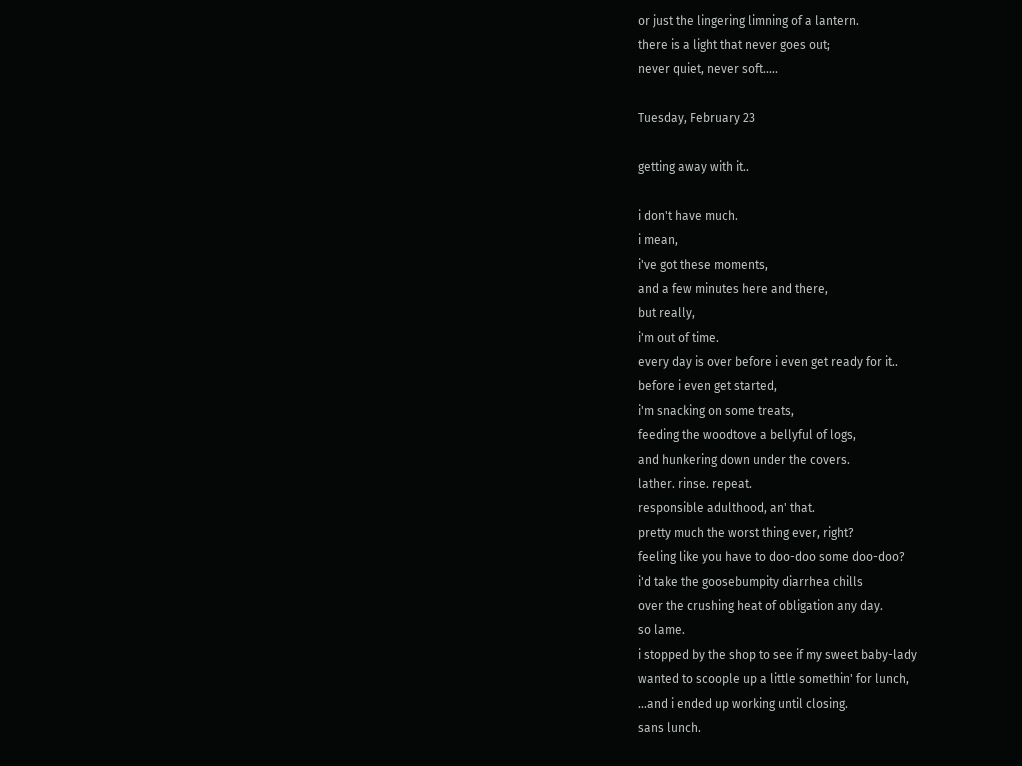or just the lingering limning of a lantern.
there is a light that never goes out;
never quiet, never soft.....

Tuesday, February 23

getting away with it..

i don't have much.
i mean,
i've got these moments,
and a few minutes here and there,
but really,
i'm out of time.
every day is over before i even get ready for it..
before i even get started,
i'm snacking on some treats,
feeding the woodtove a bellyful of logs,
and hunkering down under the covers.
lather. rinse. repeat.
responsible adulthood, an' that.
pretty much the worst thing ever, right?
feeling like you have to doo-doo some doo-doo?
i'd take the goosebumpity diarrhea chills
over the crushing heat of obligation any day.
so lame.
i stopped by the shop to see if my sweet baby-lady
wanted to scoople up a little somethin' for lunch,
...and i ended up working until closing.
sans lunch.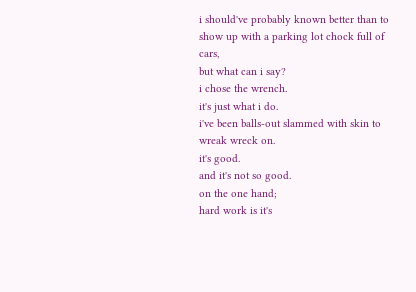i should've probably known better than to
show up with a parking lot chock full of cars,
but what can i say?
i chose the wrench.
it's just what i do.
i've been balls-out slammed with skin to wreak wreck on.
it's good.
and it's not so good.
on the one hand;
hard work is it's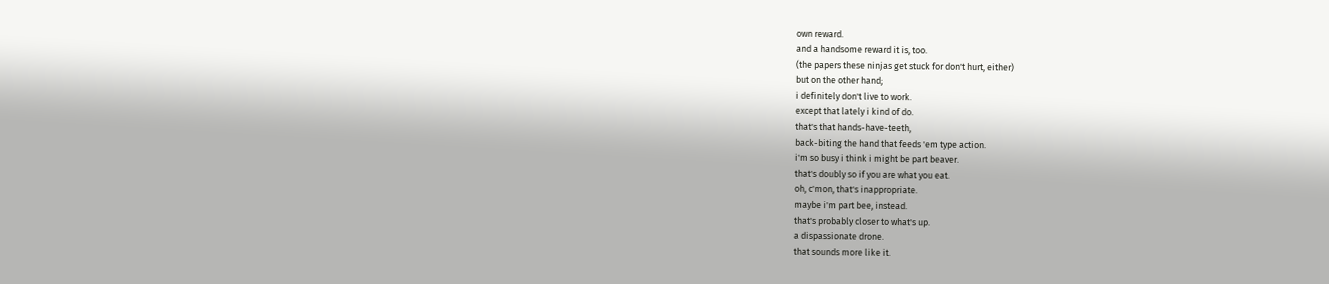own reward.
and a handsome reward it is, too.
(the papers these ninjas get stuck for don't hurt, either)
but on the other hand;
i definitely don't live to work.
except that lately i kind of do.
that's that hands-have-teeth,
back-biting the hand that feeds 'em type action.
i'm so busy i think i might be part beaver.
that's doubly so if you are what you eat.
oh, c'mon, that's inappropriate.
maybe i'm part bee, instead.
that's probably closer to what's up.
a dispassionate drone.
that sounds more like it.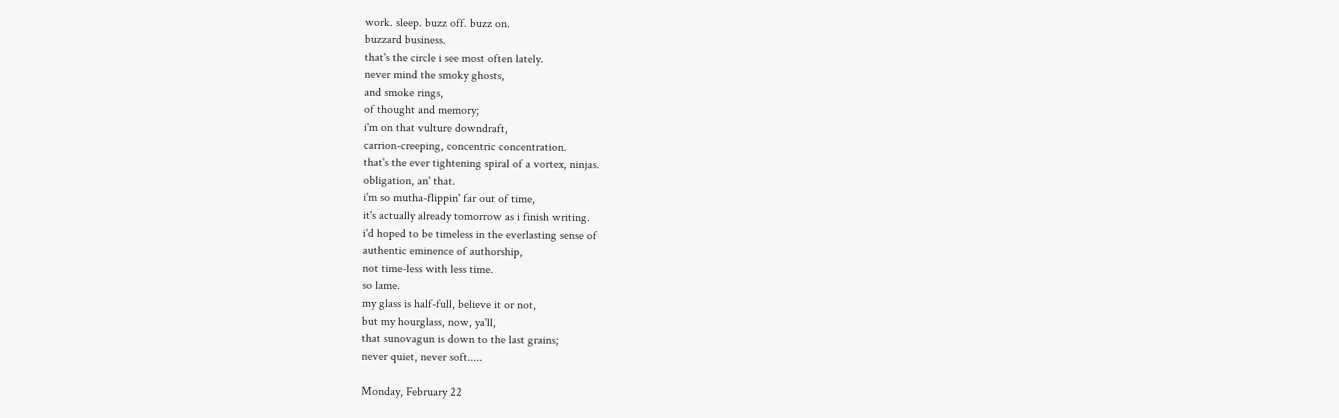work. sleep. buzz off. buzz on.
buzzard business.
that's the circle i see most often lately.
never mind the smoky ghosts,
and smoke rings,
of thought and memory;
i'm on that vulture downdraft,
carrion-creeping, concentric concentration.
that's the ever tightening spiral of a vortex, ninjas.
obligation, an' that.
i'm so mutha-flippin' far out of time,
it's actually already tomorrow as i finish writing.
i'd hoped to be timeless in the everlasting sense of
authentic eminence of authorship,
not time-less with less time.
so lame.
my glass is half-full, believe it or not,
but my hourglass, now, ya'll,
that sunovagun is down to the last grains;
never quiet, never soft.....

Monday, February 22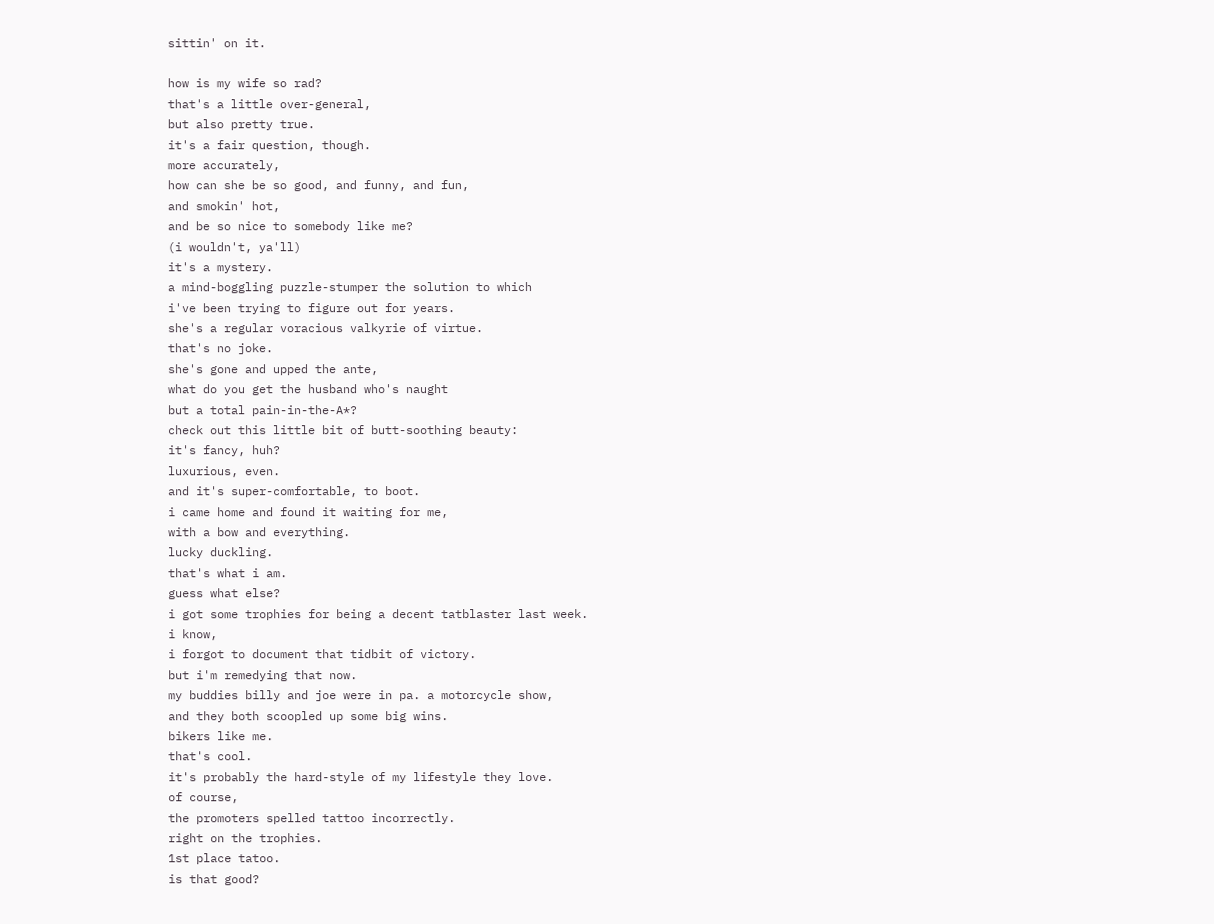sittin' on it.

how is my wife so rad?
that's a little over-general,
but also pretty true.
it's a fair question, though.
more accurately,
how can she be so good, and funny, and fun,
and smokin' hot,
and be so nice to somebody like me?
(i wouldn't, ya'll)
it's a mystery.
a mind-boggling puzzle-stumper the solution to which
i've been trying to figure out for years.
she's a regular voracious valkyrie of virtue.
that's no joke.
she's gone and upped the ante,
what do you get the husband who's naught
but a total pain-in-the-A*?
check out this little bit of butt-soothing beauty:
it's fancy, huh?
luxurious, even.
and it's super-comfortable, to boot.
i came home and found it waiting for me,
with a bow and everything.
lucky duckling.
that's what i am.
guess what else?
i got some trophies for being a decent tatblaster last week.
i know,
i forgot to document that tidbit of victory.
but i'm remedying that now.
my buddies billy and joe were in pa. a motorcycle show,
and they both scoopled up some big wins.
bikers like me.
that's cool.
it's probably the hard-style of my lifestyle they love.
of course,
the promoters spelled tattoo incorrectly.
right on the trophies.
1st place tatoo.
is that good?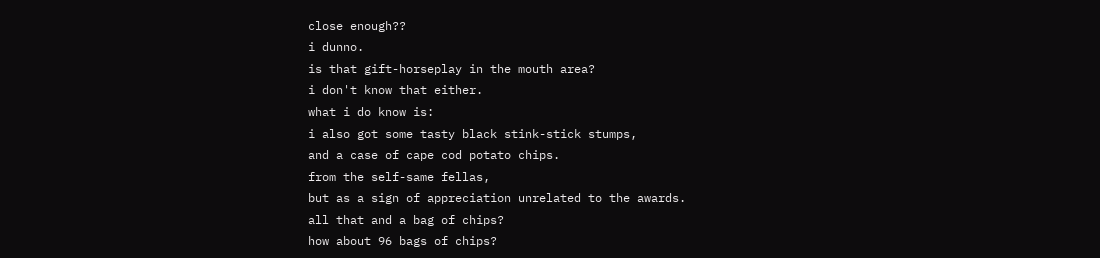close enough??
i dunno.
is that gift-horseplay in the mouth area?
i don't know that either.
what i do know is:
i also got some tasty black stink-stick stumps,
and a case of cape cod potato chips.
from the self-same fellas,
but as a sign of appreciation unrelated to the awards.
all that and a bag of chips?
how about 96 bags of chips?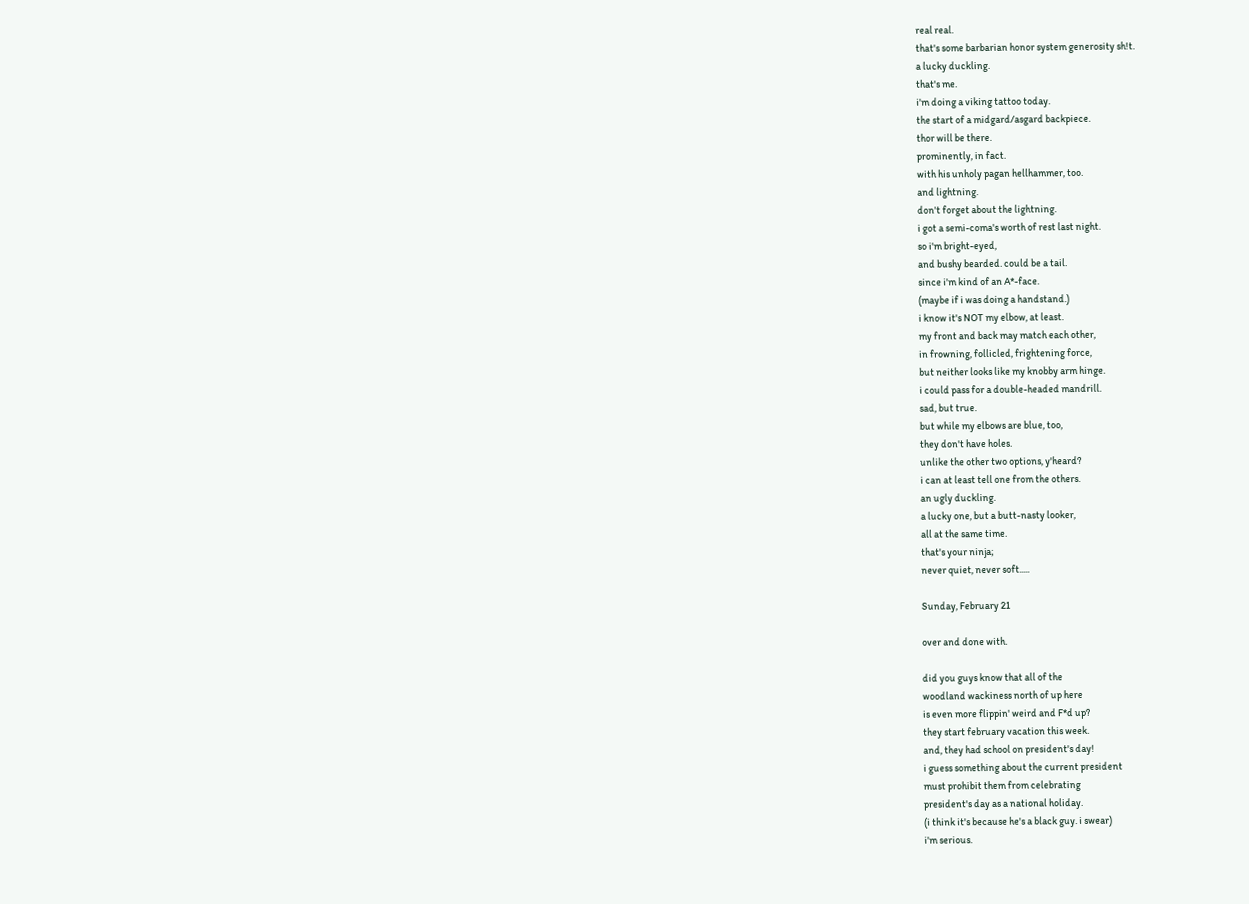real real.
that's some barbarian honor system generosity sh!t.
a lucky duckling.
that's me.
i'm doing a viking tattoo today.
the start of a midgard/asgard backpiece.
thor will be there.
prominently, in fact.
with his unholy pagan hellhammer, too.
and lightning.
don't forget about the lightning.
i got a semi-coma's worth of rest last night.
so i'm bright-eyed,
and bushy bearded. could be a tail.
since i'm kind of an A*-face.
(maybe if i was doing a handstand.)
i know it's NOT my elbow, at least.
my front and back may match each other,
in frowning, follicled, frightening force,
but neither looks like my knobby arm hinge.
i could pass for a double-headed mandrill.
sad, but true.
but while my elbows are blue, too,
they don't have holes.
unlike the other two options, y'heard?
i can at least tell one from the others.
an ugly duckling.
a lucky one, but a butt-nasty looker,
all at the same time.
that's your ninja;
never quiet, never soft.....

Sunday, February 21

over and done with.

did you guys know that all of the
woodland wackiness north of up here
is even more flippin' weird and F*d up?
they start february vacation this week.
and, they had school on president's day!
i guess something about the current president
must prohibit them from celebrating
president's day as a national holiday.
(i think it's because he's a black guy. i swear)
i'm serious.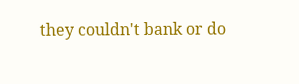they couldn't bank or do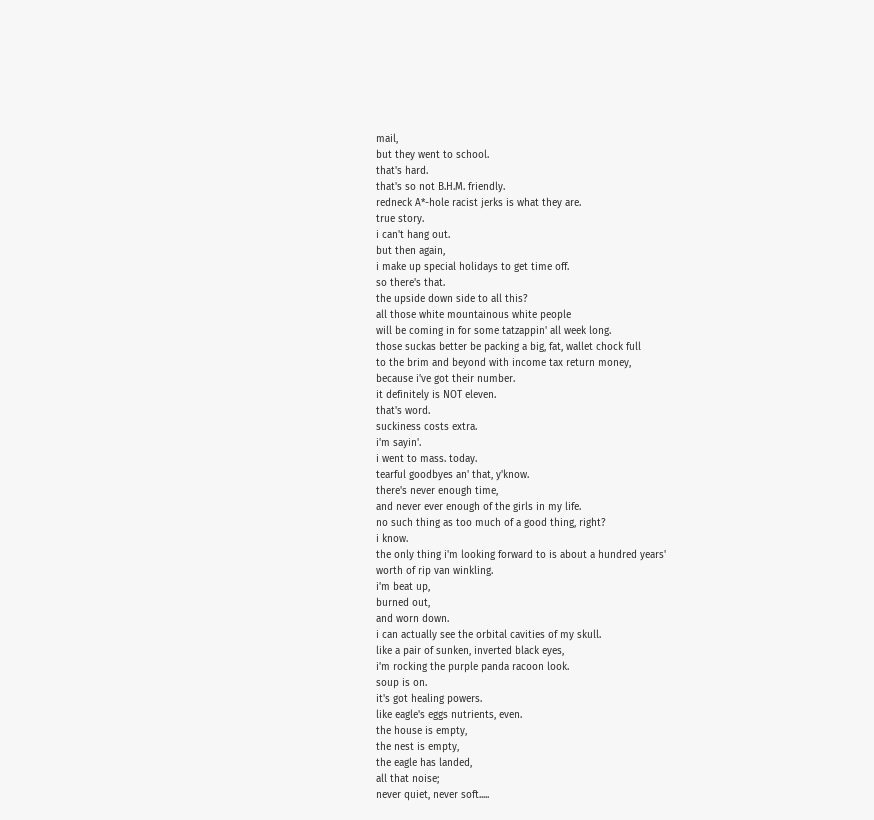mail,
but they went to school.
that's hard.
that's so not B.H.M. friendly.
redneck A*-hole racist jerks is what they are.
true story.
i can't hang out.
but then again,
i make up special holidays to get time off.
so there's that.
the upside down side to all this?
all those white mountainous white people
will be coming in for some tatzappin' all week long.
those suckas better be packing a big, fat, wallet chock full
to the brim and beyond with income tax return money,
because i've got their number.
it definitely is NOT eleven.
that's word.
suckiness costs extra.
i'm sayin'.
i went to mass. today.
tearful goodbyes an' that, y'know.
there's never enough time,
and never ever enough of the girls in my life.
no such thing as too much of a good thing, right?
i know.
the only thing i'm looking forward to is about a hundred years'
worth of rip van winkling.
i'm beat up,
burned out,
and worn down.
i can actually see the orbital cavities of my skull.
like a pair of sunken, inverted black eyes,
i'm rocking the purple panda racoon look.
soup is on.
it's got healing powers.
like eagle's eggs nutrients, even.
the house is empty,
the nest is empty,
the eagle has landed,
all that noise;
never quiet, never soft.....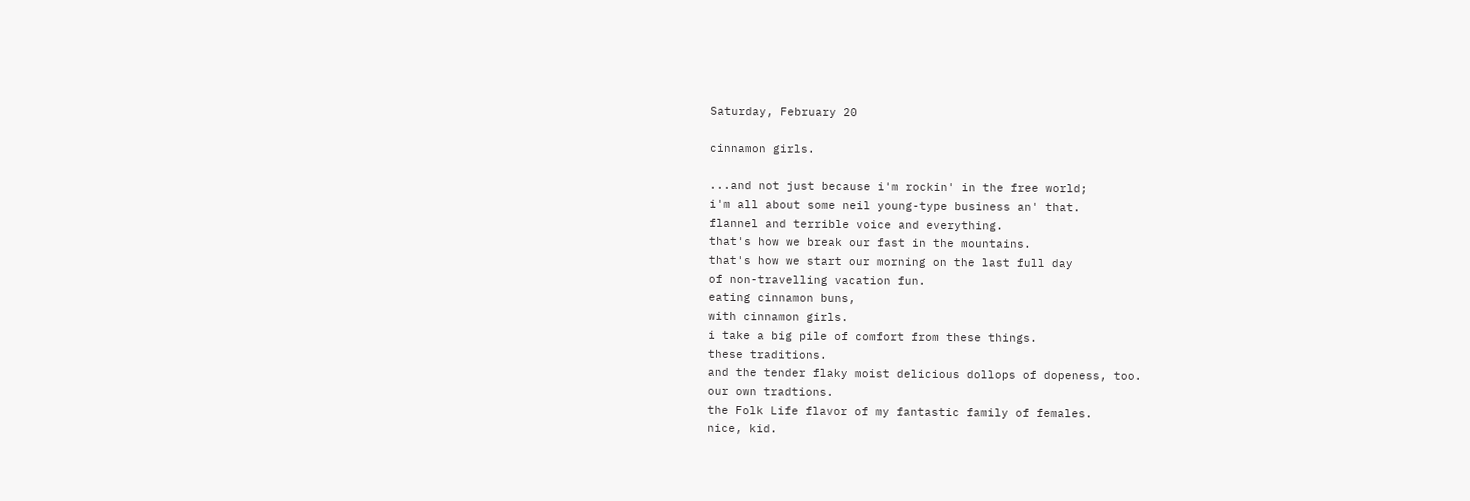Saturday, February 20

cinnamon girls.

...and not just because i'm rockin' in the free world;
i'm all about some neil young-type business an' that.
flannel and terrible voice and everything.
that's how we break our fast in the mountains.
that's how we start our morning on the last full day
of non-travelling vacation fun.
eating cinnamon buns,
with cinnamon girls.
i take a big pile of comfort from these things.
these traditions.
and the tender flaky moist delicious dollops of dopeness, too.
our own tradtions.
the Folk Life flavor of my fantastic family of females.
nice, kid.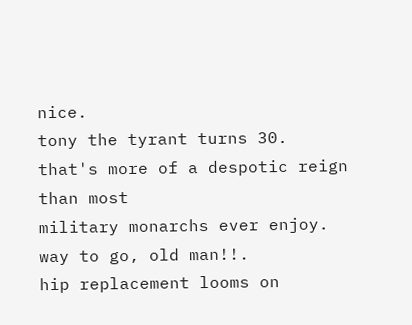nice.
tony the tyrant turns 30.
that's more of a despotic reign than most
military monarchs ever enjoy.
way to go, old man!!.
hip replacement looms on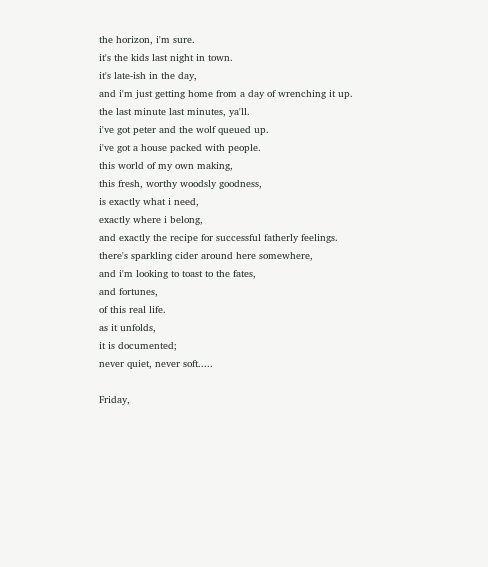the horizon, i'm sure.
it's the kids last night in town.
it's late-ish in the day,
and i'm just getting home from a day of wrenching it up.
the last minute last minutes, ya'll.
i've got peter and the wolf queued up.
i've got a house packed with people.
this world of my own making,
this fresh, worthy woodsly goodness,
is exactly what i need,
exactly where i belong,
and exactly the recipe for successful fatherly feelings.
there's sparkling cider around here somewhere,
and i'm looking to toast to the fates,
and fortunes,
of this real life.
as it unfolds,
it is documented;
never quiet, never soft.....

Friday,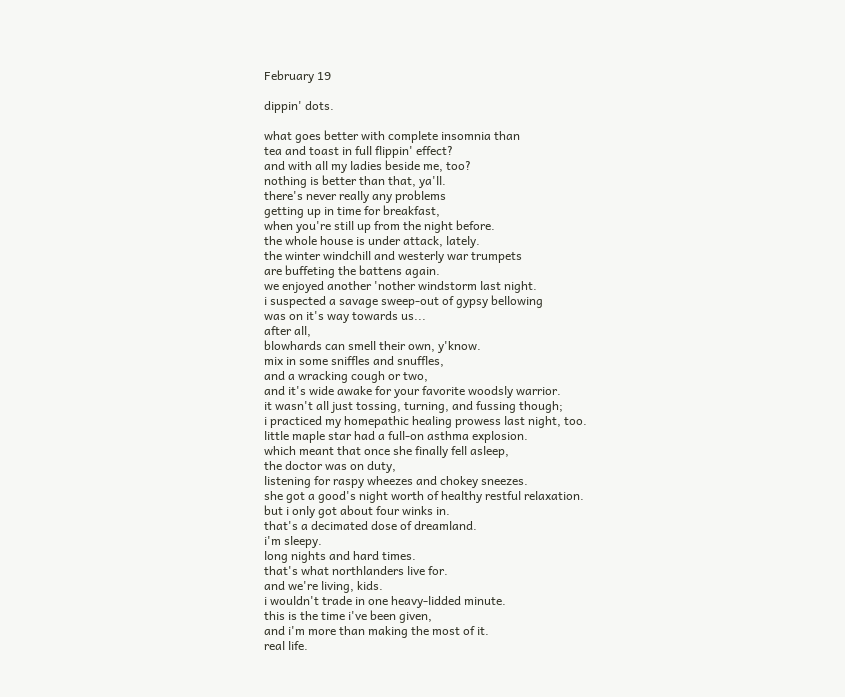February 19

dippin' dots.

what goes better with complete insomnia than
tea and toast in full flippin' effect?
and with all my ladies beside me, too?
nothing is better than that, ya'll.
there's never really any problems
getting up in time for breakfast,
when you're still up from the night before.
the whole house is under attack, lately.
the winter windchill and westerly war trumpets
are buffeting the battens again.
we enjoyed another 'nother windstorm last night.
i suspected a savage sweep-out of gypsy bellowing
was on it's way towards us...
after all,
blowhards can smell their own, y'know.
mix in some sniffles and snuffles,
and a wracking cough or two,
and it's wide awake for your favorite woodsly warrior.
it wasn't all just tossing, turning, and fussing though;
i practiced my homepathic healing prowess last night, too.
little maple star had a full-on asthma explosion.
which meant that once she finally fell asleep,
the doctor was on duty,
listening for raspy wheezes and chokey sneezes.
she got a good's night worth of healthy restful relaxation.
but i only got about four winks in.
that's a decimated dose of dreamland.
i'm sleepy.
long nights and hard times.
that's what northlanders live for.
and we're living, kids.
i wouldn't trade in one heavy-lidded minute.
this is the time i've been given,
and i'm more than making the most of it.
real life.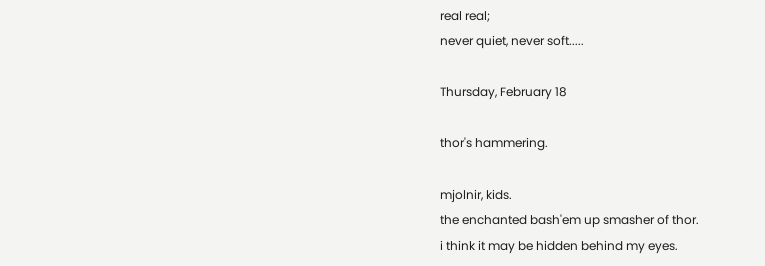real real;
never quiet, never soft.....

Thursday, February 18

thor's hammering.

mjolnir, kids.
the enchanted bash'em up smasher of thor.
i think it may be hidden behind my eyes.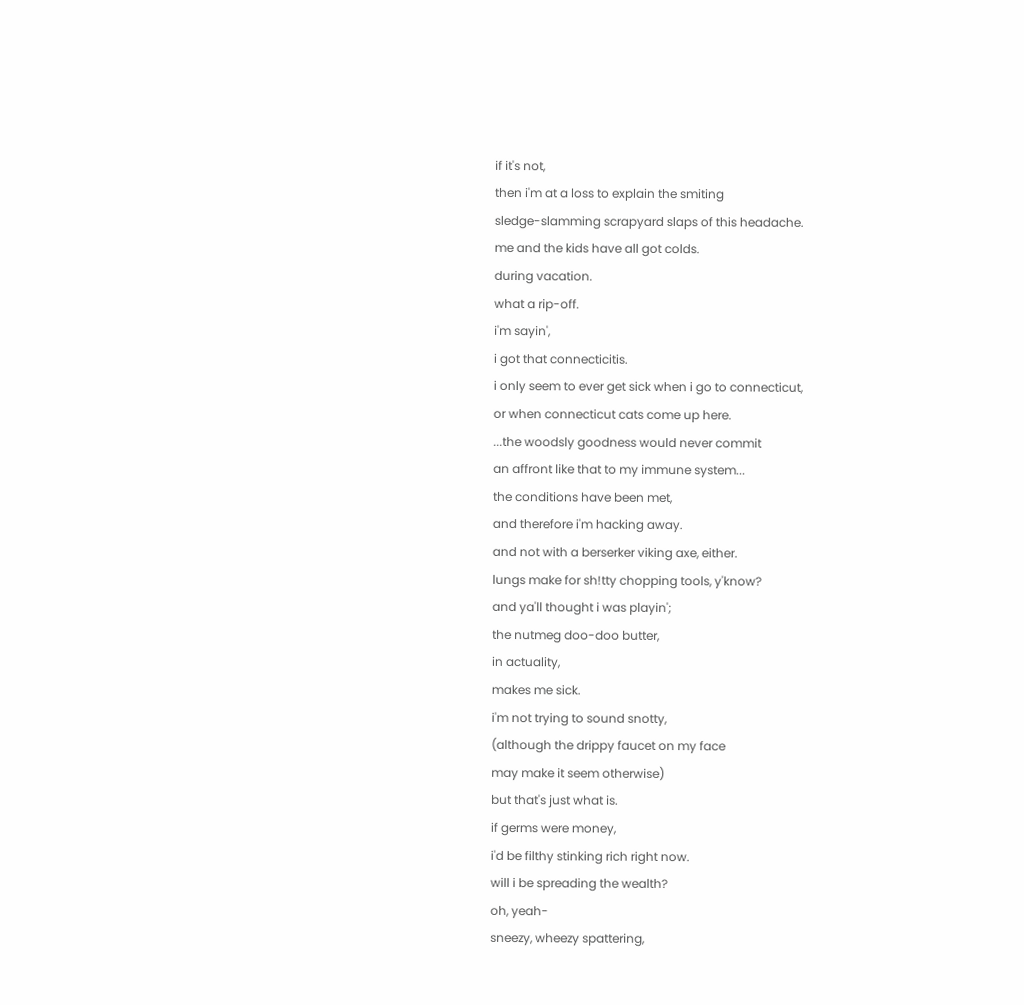if it's not,
then i'm at a loss to explain the smiting
sledge-slamming scrapyard slaps of this headache.
me and the kids have all got colds.
during vacation.
what a rip-off.
i'm sayin',
i got that connecticitis.
i only seem to ever get sick when i go to connecticut,
or when connecticut cats come up here.
...the woodsly goodness would never commit
an affront like that to my immune system...
the conditions have been met,
and therefore i'm hacking away.
and not with a berserker viking axe, either.
lungs make for sh!tty chopping tools, y'know?
and ya'll thought i was playin';
the nutmeg doo-doo butter,
in actuality,
makes me sick.
i'm not trying to sound snotty,
(although the drippy faucet on my face
may make it seem otherwise)
but that's just what is.
if germs were money,
i'd be filthy stinking rich right now.
will i be spreading the wealth?
oh, yeah-
sneezy, wheezy spattering,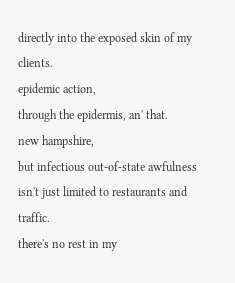directly into the exposed skin of my clients.
epidemic action,
through the epidermis, an' that.
new hampshire,
but infectious out-of-state awfulness
isn't just limited to restaurants and traffic.
there's no rest in my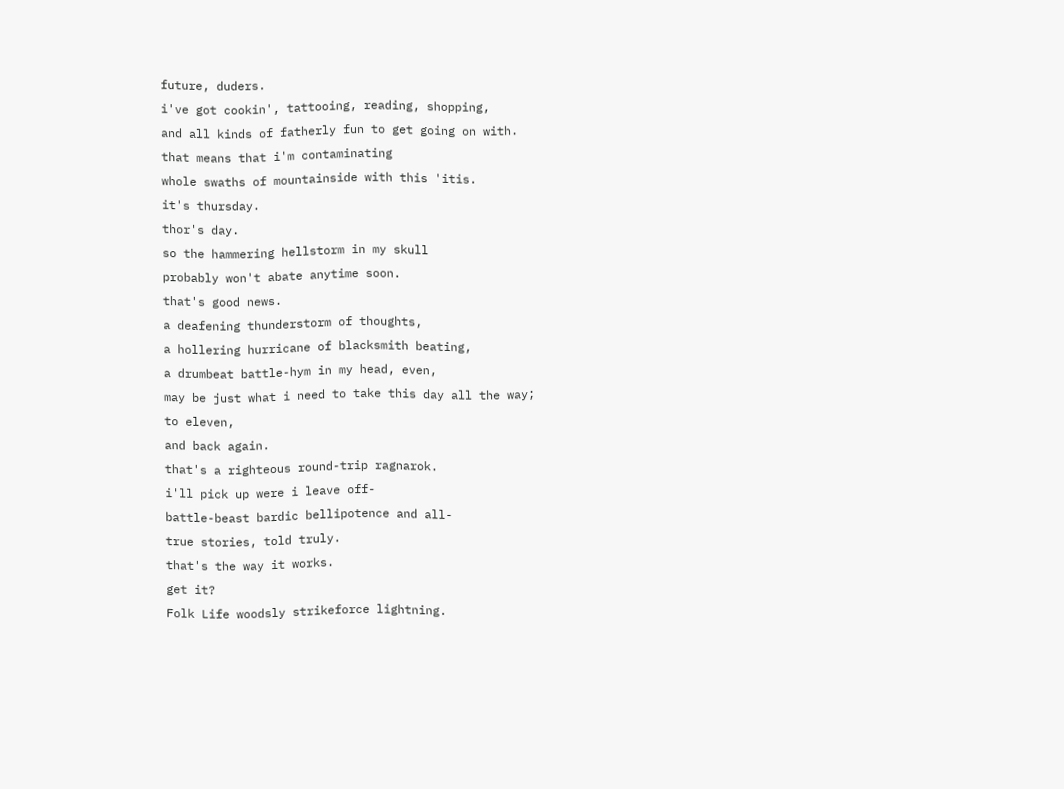future, duders.
i've got cookin', tattooing, reading, shopping,
and all kinds of fatherly fun to get going on with.
that means that i'm contaminating
whole swaths of mountainside with this 'itis.
it's thursday.
thor's day.
so the hammering hellstorm in my skull
probably won't abate anytime soon.
that's good news.
a deafening thunderstorm of thoughts,
a hollering hurricane of blacksmith beating,
a drumbeat battle-hym in my head, even,
may be just what i need to take this day all the way;
to eleven,
and back again.
that's a righteous round-trip ragnarok.
i'll pick up were i leave off-
battle-beast bardic bellipotence and all-
true stories, told truly.
that's the way it works.
get it?
Folk Life woodsly strikeforce lightning.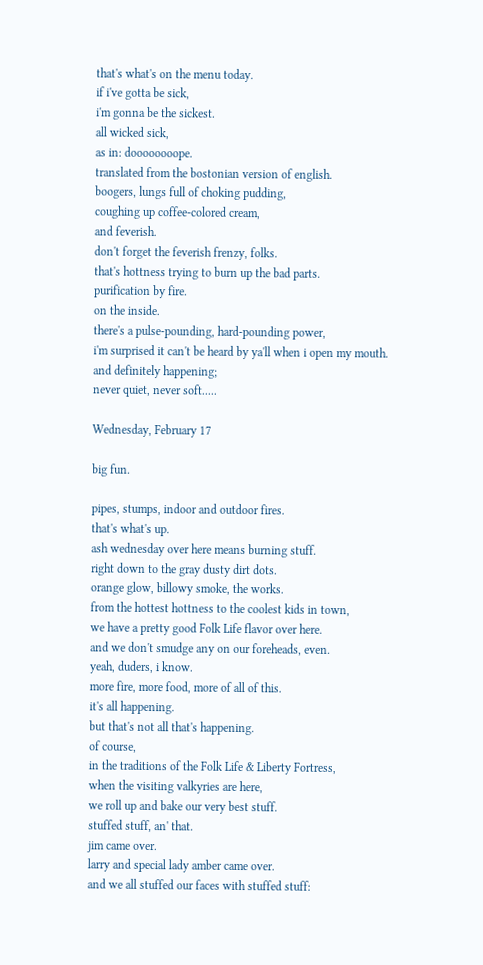that's what's on the menu today.
if i've gotta be sick,
i'm gonna be the sickest.
all wicked sick,
as in: doooooooope.
translated from the bostonian version of english.
boogers, lungs full of choking pudding,
coughing up coffee-colored cream,
and feverish.
don't forget the feverish frenzy, folks.
that's hottness trying to burn up the bad parts.
purification by fire.
on the inside.
there's a pulse-pounding, hard-pounding power,
i'm surprised it can't be heard by ya'll when i open my mouth.
and definitely happening;
never quiet, never soft.....

Wednesday, February 17

big fun.

pipes, stumps, indoor and outdoor fires.
that's what's up.
ash wednesday over here means burning stuff.
right down to the gray dusty dirt dots.
orange glow, billowy smoke, the works.
from the hottest hottness to the coolest kids in town,
we have a pretty good Folk Life flavor over here.
and we don't smudge any on our foreheads, even.
yeah, duders, i know.
more fire, more food, more of all of this.
it's all happening.
but that's not all that's happening.
of course,
in the traditions of the Folk Life & Liberty Fortress,
when the visiting valkyries are here,
we roll up and bake our very best stuff.
stuffed stuff, an' that.
jim came over.
larry and special lady amber came over.
and we all stuffed our faces with stuffed stuff: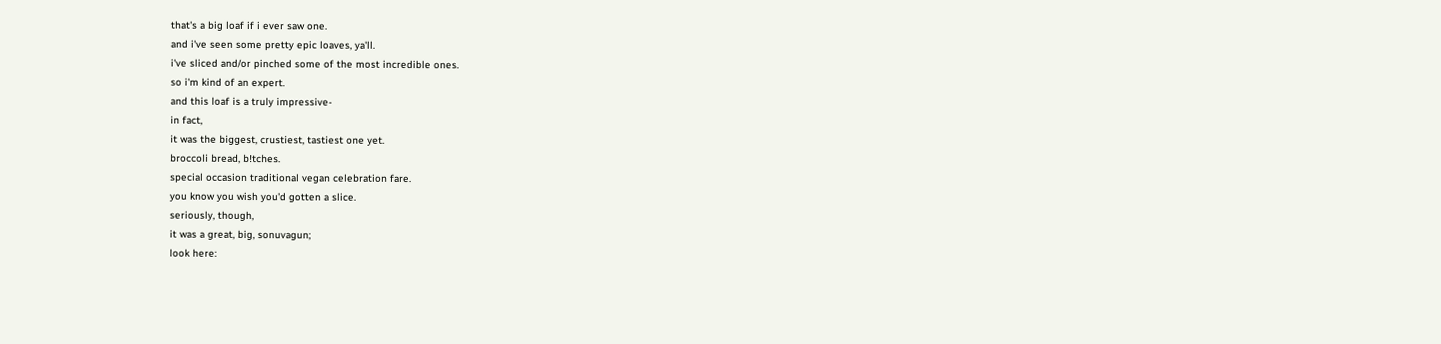that's a big loaf if i ever saw one.
and i've seen some pretty epic loaves, ya'll.
i've sliced and/or pinched some of the most incredible ones.
so i'm kind of an expert.
and this loaf is a truly impressive-
in fact,
it was the biggest, crustiest, tastiest one yet.
broccoli bread, b!tches.
special occasion traditional vegan celebration fare.
you know you wish you'd gotten a slice.
seriously, though,
it was a great, big, sonuvagun;
look here: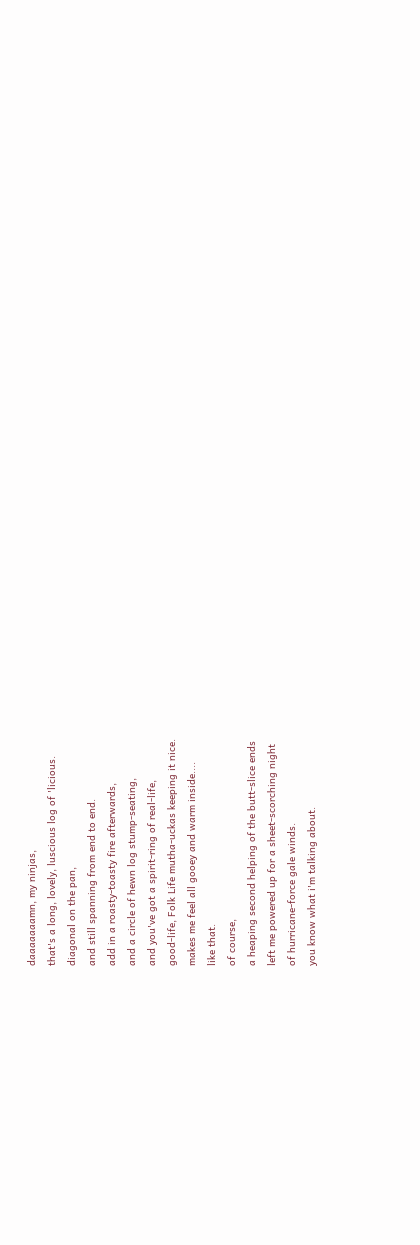daaaaaaamn, my ninjas,
that's a long, lovely, luscious log of 'licious.
diagonal on the pan,
and still spanning from end to end.
add in a roasty-toasty fire afterwards,
and a circle of hewn log stump-seating,
and you've got a spirit-ring of real-life,
good-life, Folk Life mutha-uckas keeping it nice.
makes me feel all gooey and warm inside....
like that.
of course,
a heaping second helping of the butt-slice ends
left me powered up for a sheet-scorching night
of hurricane-force gale winds.
you know what i'm talking about.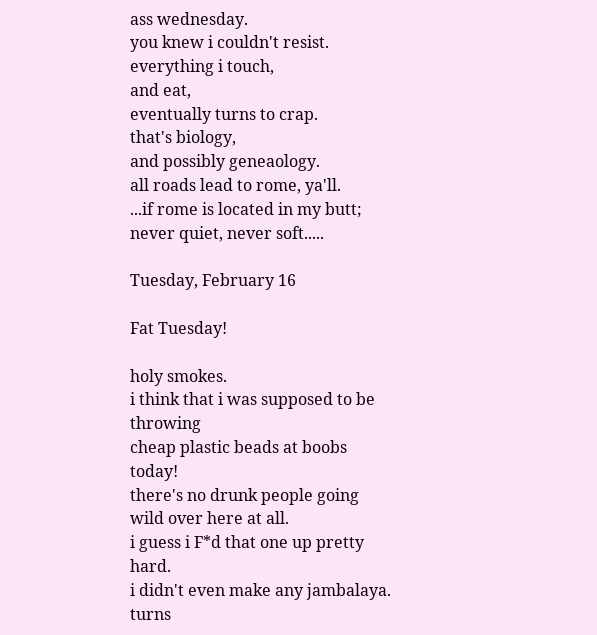ass wednesday.
you knew i couldn't resist.
everything i touch,
and eat,
eventually turns to crap.
that's biology,
and possibly geneaology.
all roads lead to rome, ya'll.
...if rome is located in my butt;
never quiet, never soft.....

Tuesday, February 16

Fat Tuesday!

holy smokes.
i think that i was supposed to be throwing
cheap plastic beads at boobs today!
there's no drunk people going wild over here at all.
i guess i F*d that one up pretty hard.
i didn't even make any jambalaya.
turns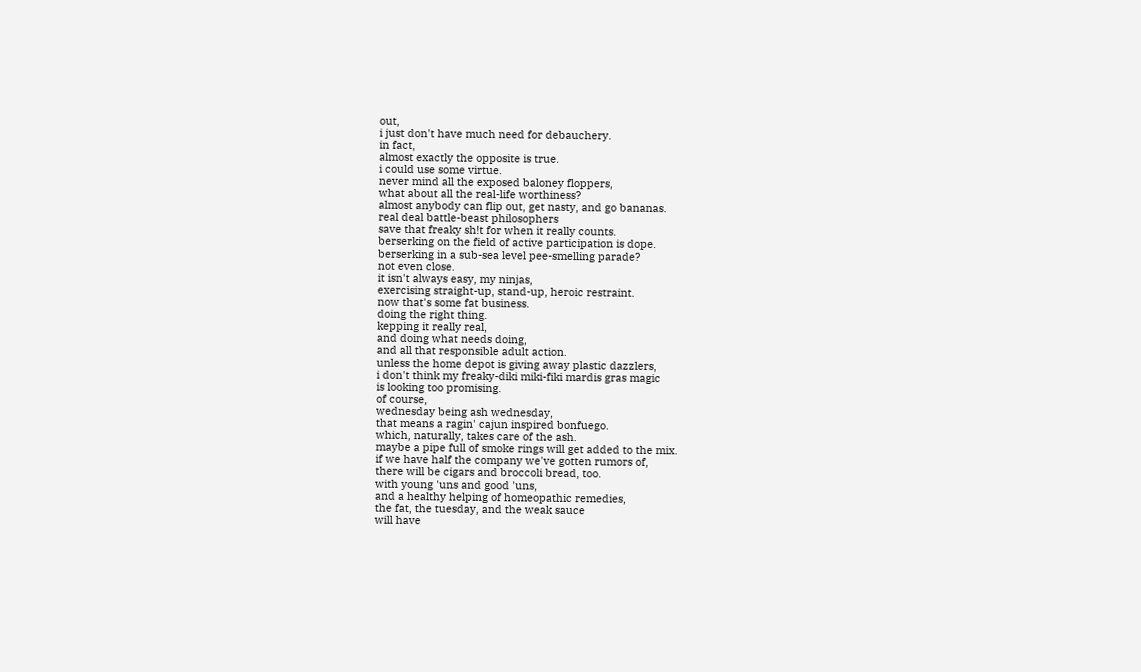out,
i just don't have much need for debauchery.
in fact,
almost exactly the opposite is true.
i could use some virtue.
never mind all the exposed baloney floppers,
what about all the real-life worthiness?
almost anybody can flip out, get nasty, and go bananas.
real deal battle-beast philosophers
save that freaky sh!t for when it really counts.
berserking on the field of active participation is dope.
berserking in a sub-sea level pee-smelling parade?
not even close.
it isn't always easy, my ninjas,
exercising straight-up, stand-up, heroic restraint.
now that's some fat business.
doing the right thing.
kepping it really real,
and doing what needs doing,
and all that responsible adult action.
unless the home depot is giving away plastic dazzlers,
i don't think my freaky-diki miki-fiki mardis gras magic
is looking too promising.
of course,
wednesday being ash wednesday,
that means a ragin' cajun inspired bonfuego.
which, naturally, takes care of the ash.
maybe a pipe full of smoke rings will get added to the mix.
if we have half the company we've gotten rumors of,
there will be cigars and broccoli bread, too.
with young 'uns and good 'uns,
and a healthy helping of homeopathic remedies,
the fat, the tuesday, and the weak sauce
will have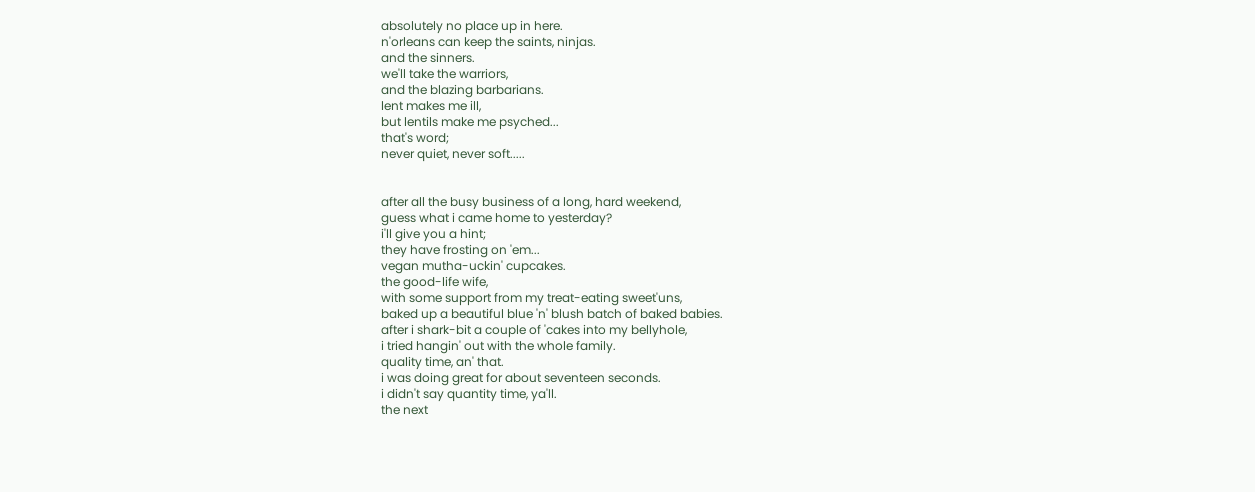absolutely no place up in here.
n'orleans can keep the saints, ninjas.
and the sinners.
we'll take the warriors,
and the blazing barbarians.
lent makes me ill,
but lentils make me psyched...
that's word;
never quiet, never soft.....


after all the busy business of a long, hard weekend,
guess what i came home to yesterday?
i'll give you a hint;
they have frosting on 'em...
vegan mutha-uckin' cupcakes.
the good-life wife,
with some support from my treat-eating sweet'uns,
baked up a beautiful blue 'n' blush batch of baked babies.
after i shark-bit a couple of 'cakes into my bellyhole,
i tried hangin' out with the whole family.
quality time, an' that.
i was doing great for about seventeen seconds.
i didn't say quantity time, ya'll.
the next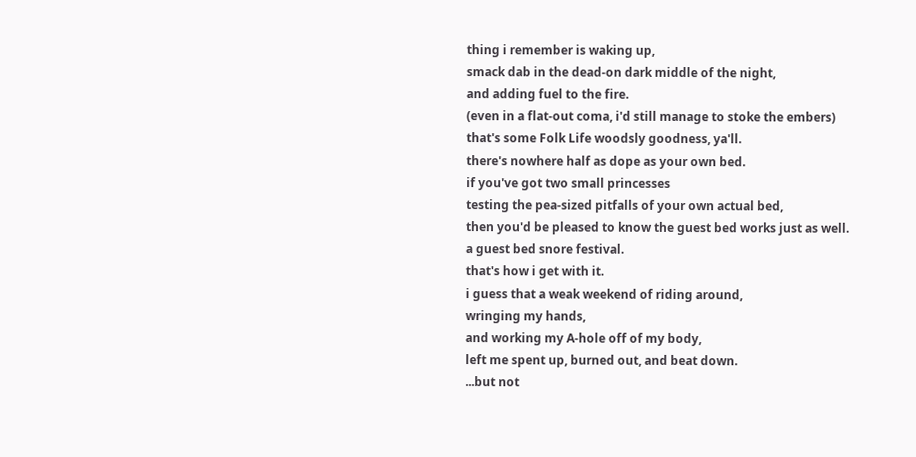thing i remember is waking up,
smack dab in the dead-on dark middle of the night,
and adding fuel to the fire.
(even in a flat-out coma, i'd still manage to stoke the embers)
that's some Folk Life woodsly goodness, ya'll.
there's nowhere half as dope as your own bed.
if you've got two small princesses
testing the pea-sized pitfalls of your own actual bed,
then you'd be pleased to know the guest bed works just as well.
a guest bed snore festival.
that's how i get with it.
i guess that a weak weekend of riding around,
wringing my hands,
and working my A-hole off of my body,
left me spent up, burned out, and beat down.
...but not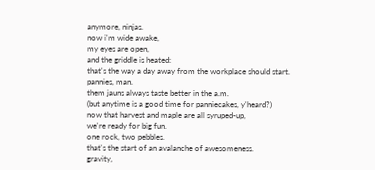anymore, ninjas.
now i'm wide awake,
my eyes are open,
and the griddle is heated:
that's the way a day away from the workplace should start.
pannies, man.
them jauns always taste better in the a.m.
(but anytime is a good time for panniecakes, y'heard?)
now that harvest and maple are all syruped-up,
we're ready for big fun.
one rock, two pebbles.
that's the start of an avalanche of awesomeness.
gravity,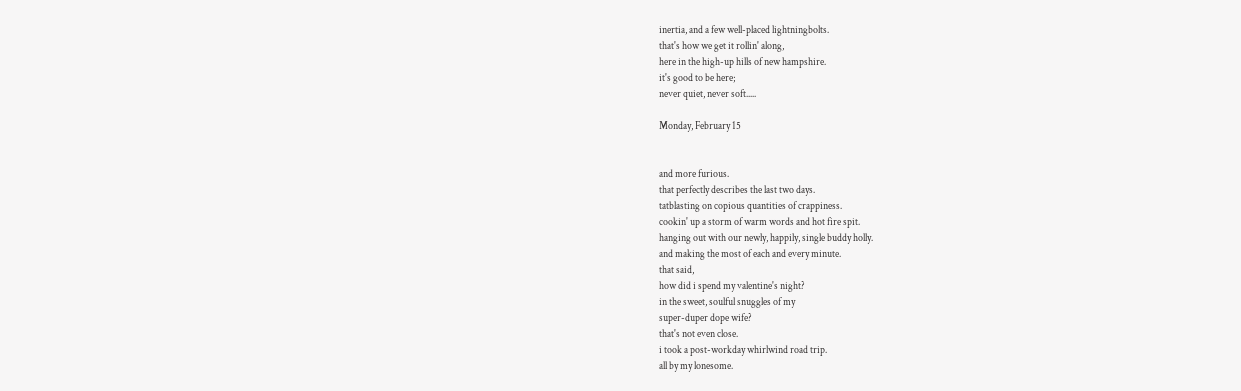inertia, and a few well-placed lightningbolts.
that's how we get it rollin' along,
here in the high-up hills of new hampshire.
it's good to be here;
never quiet, never soft.....

Monday, February 15


and more furious.
that perfectly describes the last two days.
tatblasting on copious quantities of crappiness.
cookin' up a storm of warm words and hot fire spit.
hanging out with our newly, happily, single buddy holly.
and making the most of each and every minute.
that said,
how did i spend my valentine's night?
in the sweet, soulful snuggles of my
super-duper dope wife?
that's not even close.
i took a post-workday whirlwind road trip.
all by my lonesome.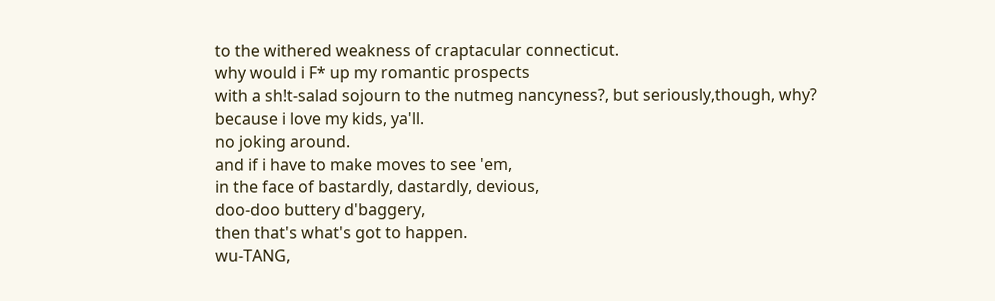to the withered weakness of craptacular connecticut.
why would i F* up my romantic prospects
with a sh!t-salad sojourn to the nutmeg nancyness?, but seriously,though, why?
because i love my kids, ya'll.
no joking around.
and if i have to make moves to see 'em,
in the face of bastardly, dastardly, devious,
doo-doo buttery d'baggery,
then that's what's got to happen.
wu-TANG,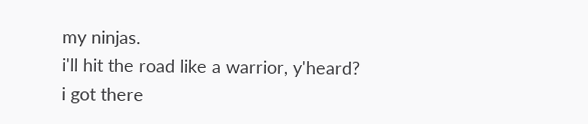my ninjas.
i'll hit the road like a warrior, y'heard?
i got there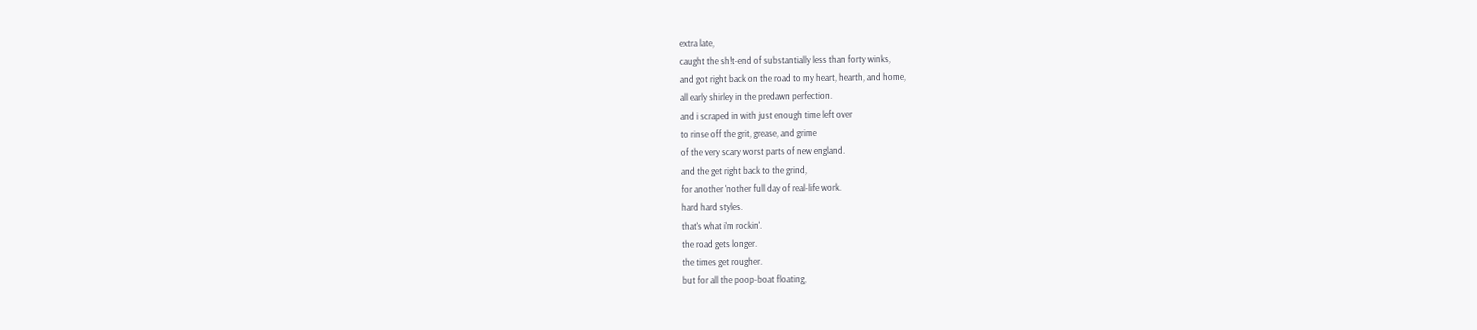extra late,
caught the sh!t-end of substantially less than forty winks,
and got right back on the road to my heart, hearth, and home,
all early shirley in the predawn perfection.
and i scraped in with just enough time left over
to rinse off the grit, grease, and grime
of the very scary worst parts of new england.
and the get right back to the grind,
for another 'nother full day of real-life work.
hard hard styles.
that's what i'm rockin'.
the road gets longer.
the times get rougher.
but for all the poop-boat floating,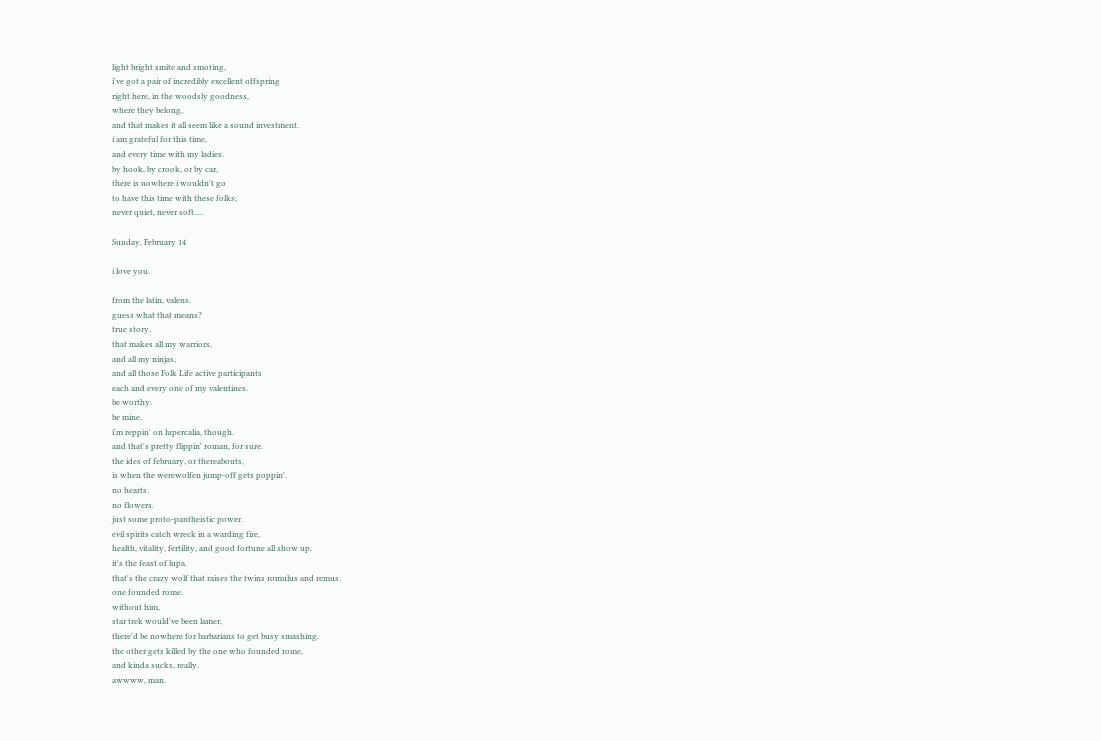light bright smite and smoting,
i've got a pair of incredibly excellent offspring
right here, in the woodsly goodness,
where they belong,
and that makes it all seem like a sound investment.
i am grateful for this time,
and every time with my ladies.
by hook, by crook, or by car,
there is nowhere i wouldn't go
to have this time with these folks;
never quiet, never soft.....

Sunday, February 14

i love you.

from the latin, valens.
guess what that means?
true story.
that makes all my warriors,
and all my ninjas,
and all those Folk Life active participants
each and every one of my valentines.
be worthy.
be mine.
i'm reppin' on lupercalia, though.
and that's pretty flippin' roman, for sure.
the ides of february, or thereabouts,
is when the werewolfen jump-off gets poppin'.
no hearts.
no flowers.
just some proto-pantheistic power.
evil spirits catch wreck in a warding fire,
health, vitality, fertility, and good fortune all show up.
it's the feast of lupa.
that's the crazy wolf that raises the twins romulus and remus.
one founded rome.
without him,
star trek would've been lamer,
there'd be nowhere for barbarians to get busy smashing.
the other gets killed by the one who founded rome,
and kinda sucks, really.
awwww, man.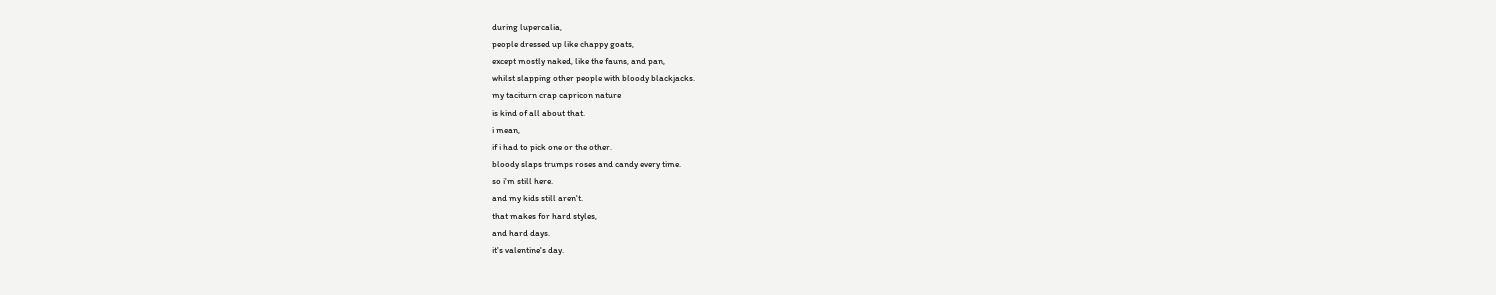during lupercalia,
people dressed up like chappy goats,
except mostly naked, like the fauns, and pan,
whilst slapping other people with bloody blackjacks.
my taciturn crap capricon nature
is kind of all about that.
i mean,
if i had to pick one or the other.
bloody slaps trumps roses and candy every time.
so i'm still here.
and my kids still aren't.
that makes for hard styles,
and hard days.
it's valentine's day.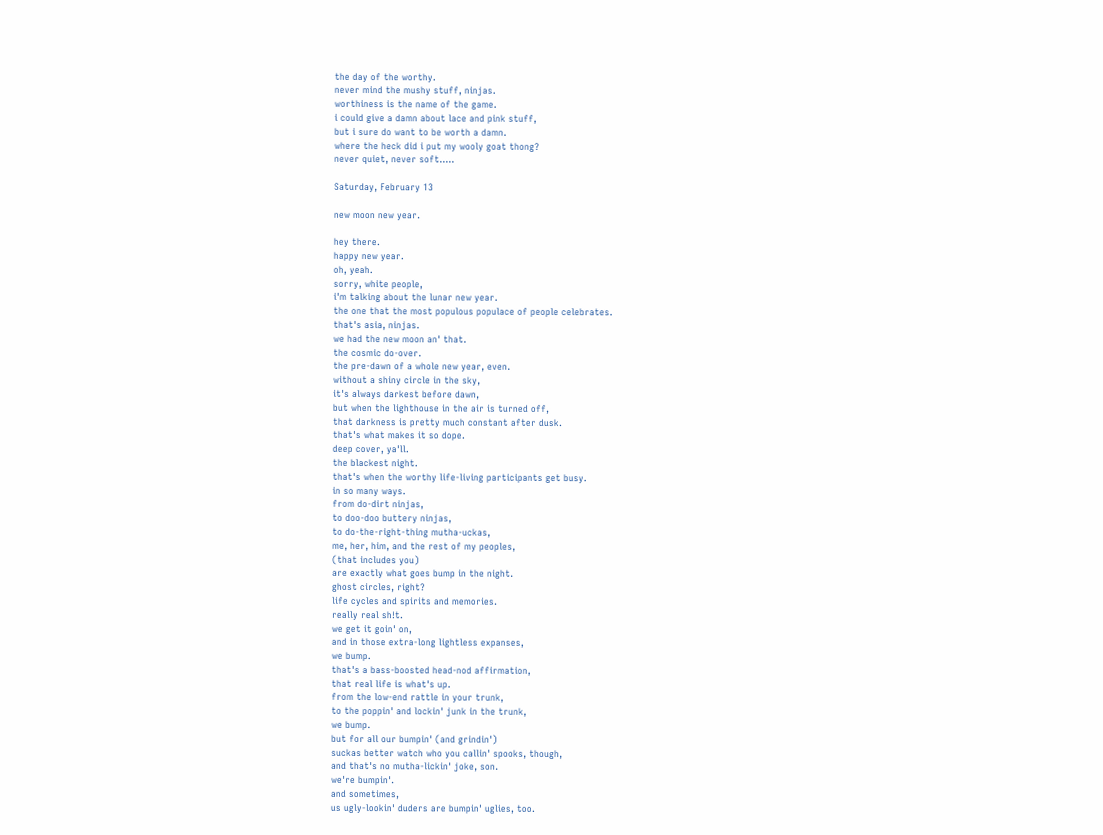the day of the worthy.
never mind the mushy stuff, ninjas.
worthiness is the name of the game.
i could give a damn about lace and pink stuff,
but i sure do want to be worth a damn.
where the heck did i put my wooly goat thong?
never quiet, never soft.....

Saturday, February 13

new moon new year.

hey there.
happy new year.
oh, yeah.
sorry, white people,
i'm talking about the lunar new year.
the one that the most populous populace of people celebrates.
that's asia, ninjas.
we had the new moon an' that.
the cosmic do-over.
the pre-dawn of a whole new year, even.
without a shiny circle in the sky,
it's always darkest before dawn,
but when the lighthouse in the air is turned off,
that darkness is pretty much constant after dusk.
that's what makes it so dope.
deep cover, ya'll.
the blackest night.
that's when the worthy life-living participants get busy.
in so many ways.
from do-dirt ninjas,
to doo-doo buttery ninjas,
to do-the-right-thing mutha-uckas,
me, her, him, and the rest of my peoples,
(that includes you)
are exactly what goes bump in the night.
ghost circles, right?
life cycles and spirits and memories.
really real sh!t.
we get it goin' on,
and in those extra-long lightless expanses,
we bump.
that's a bass-boosted head-nod affirmation,
that real life is what's up.
from the low-end rattle in your trunk,
to the poppin' and lockin' junk in the trunk,
we bump.
but for all our bumpin' (and grindin')
suckas better watch who you callin' spooks, though,
and that's no mutha-lickin' joke, son.
we're bumpin'.
and sometimes,
us ugly-lookin' duders are bumpin' uglies, too.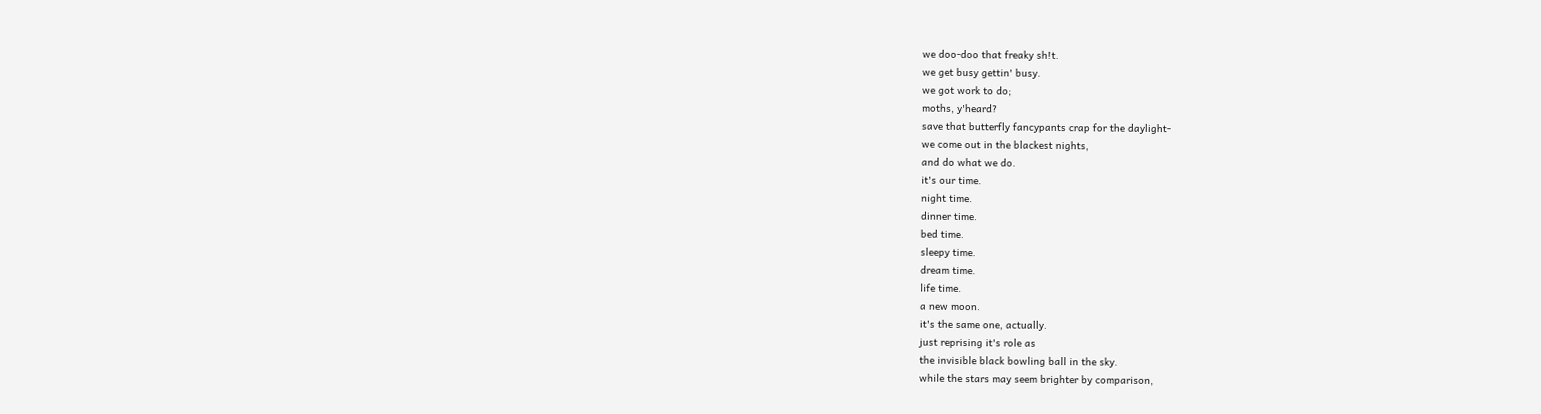we doo-doo that freaky sh!t.
we get busy gettin' busy.
we got work to do;
moths, y'heard?
save that butterfly fancypants crap for the daylight-
we come out in the blackest nights,
and do what we do.
it's our time.
night time.
dinner time.
bed time.
sleepy time.
dream time.
life time.
a new moon.
it's the same one, actually.
just reprising it's role as
the invisible black bowling ball in the sky.
while the stars may seem brighter by comparison,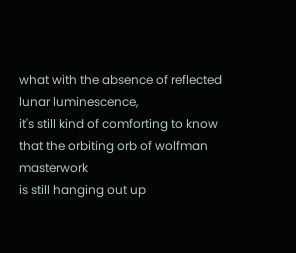what with the absence of reflected lunar luminescence,
it's still kind of comforting to know
that the orbiting orb of wolfman masterwork
is still hanging out up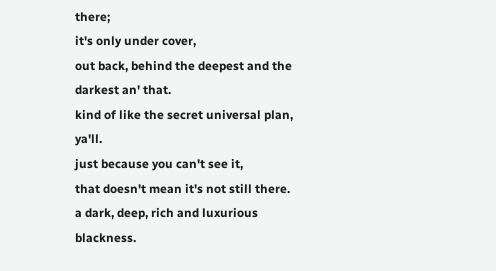there;
it's only under cover,
out back, behind the deepest and the darkest an' that.
kind of like the secret universal plan, ya'll.
just because you can't see it,
that doesn't mean it's not still there.
a dark, deep, rich and luxurious blackness.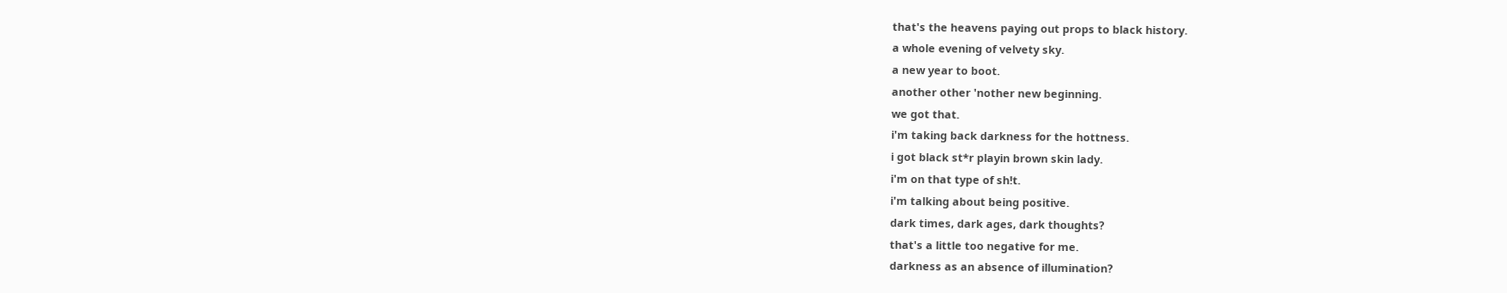that's the heavens paying out props to black history.
a whole evening of velvety sky.
a new year to boot.
another other 'nother new beginning.
we got that.
i'm taking back darkness for the hottness.
i got black st*r playin brown skin lady.
i'm on that type of sh!t.
i'm talking about being positive.
dark times, dark ages, dark thoughts?
that's a little too negative for me.
darkness as an absence of illumination?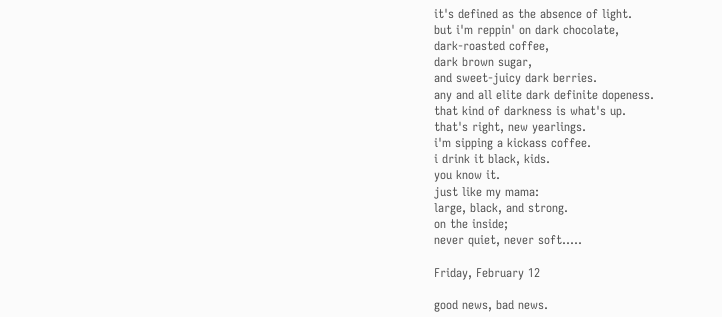it's defined as the absence of light.
but i'm reppin' on dark chocolate,
dark-roasted coffee,
dark brown sugar,
and sweet-juicy dark berries.
any and all elite dark definite dopeness.
that kind of darkness is what's up.
that's right, new yearlings.
i'm sipping a kickass coffee.
i drink it black, kids.
you know it.
just like my mama:
large, black, and strong.
on the inside;
never quiet, never soft.....

Friday, February 12

good news, bad news.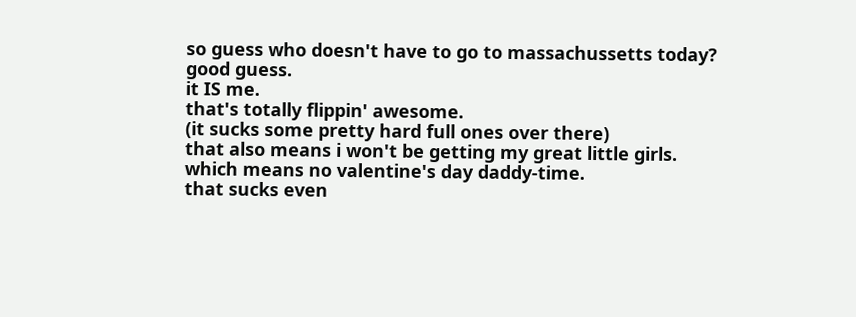so guess who doesn't have to go to massachussetts today?
good guess.
it IS me.
that's totally flippin' awesome.
(it sucks some pretty hard full ones over there)
that also means i won't be getting my great little girls.
which means no valentine's day daddy-time.
that sucks even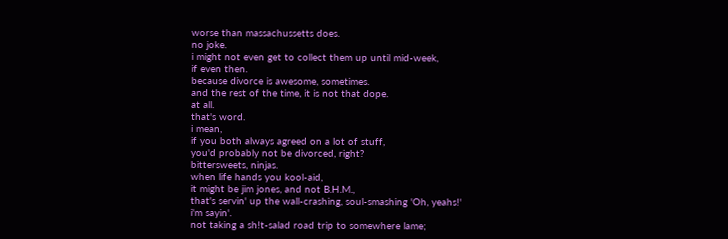worse than massachussetts does.
no joke.
i might not even get to collect them up until mid-week,
if even then.
because divorce is awesome, sometimes.
and the rest of the time, it is not that dope.
at all.
that's word.
i mean,
if you both always agreed on a lot of stuff,
you'd probably not be divorced, right?
bittersweets, ninjas.
when life hands you kool-aid,
it might be jim jones, and not B.H.M.,
that's servin' up the wall-crashing, soul-smashing 'Oh, yeahs!'
i'm sayin'.
not taking a sh!t-salad road trip to somewhere lame;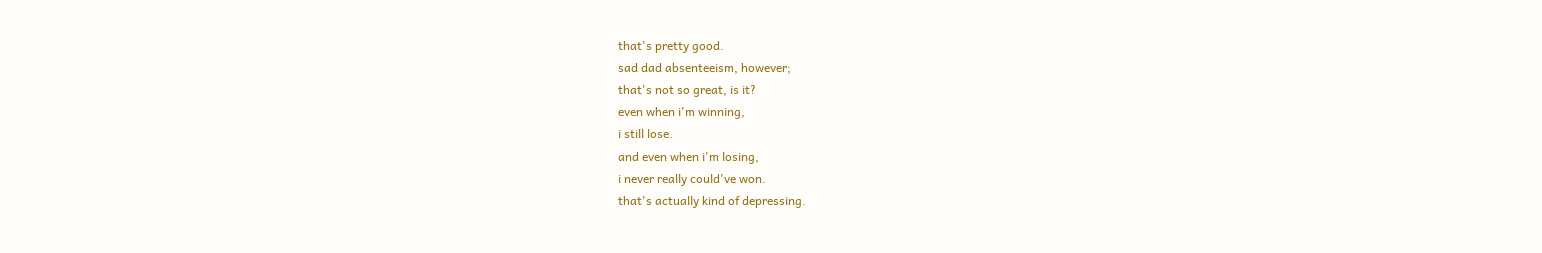that's pretty good.
sad dad absenteeism, however;
that's not so great, is it?
even when i'm winning,
i still lose.
and even when i'm losing,
i never really could've won.
that's actually kind of depressing.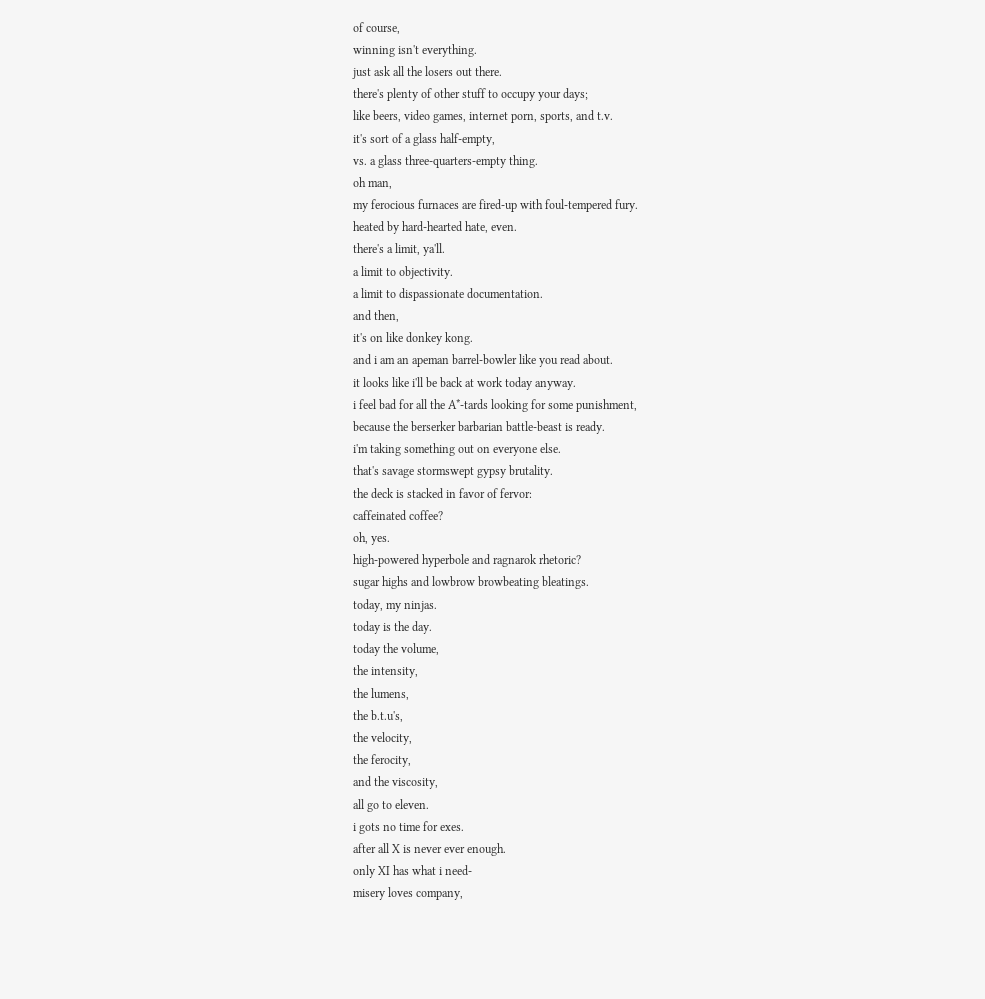of course,
winning isn't everything.
just ask all the losers out there.
there's plenty of other stuff to occupy your days;
like beers, video games, internet porn, sports, and t.v.
it's sort of a glass half-empty,
vs. a glass three-quarters-empty thing.
oh man,
my ferocious furnaces are fired-up with foul-tempered fury.
heated by hard-hearted hate, even.
there's a limit, ya'll.
a limit to objectivity.
a limit to dispassionate documentation.
and then,
it's on like donkey kong.
and i am an apeman barrel-bowler like you read about.
it looks like i'll be back at work today anyway.
i feel bad for all the A*-tards looking for some punishment,
because the berserker barbarian battle-beast is ready.
i'm taking something out on everyone else.
that's savage stormswept gypsy brutality.
the deck is stacked in favor of fervor:
caffeinated coffee?
oh, yes.
high-powered hyperbole and ragnarok rhetoric?
sugar highs and lowbrow browbeating bleatings.
today, my ninjas.
today is the day.
today the volume,
the intensity,
the lumens,
the b.t.u's,
the velocity,
the ferocity,
and the viscosity,
all go to eleven.
i gots no time for exes.
after all X is never ever enough.
only XI has what i need-
misery loves company,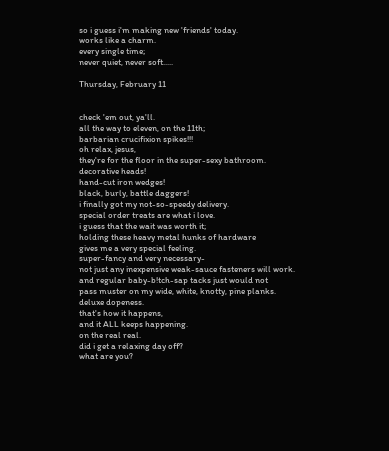so i guess i'm making new 'friends' today.
works like a charm.
every single time;
never quiet, never soft.....

Thursday, February 11


check 'em out, ya'll.
all the way to eleven, on the 11th;
barbarian crucifixion spikes!!!
oh relax, jesus,
they're for the floor in the super-sexy bathroom.
decorative heads!
hand-cut iron wedges!
black, burly, battle daggers!
i finally got my not-so-speedy delivery.
special order treats are what i love.
i guess that the wait was worth it;
holding these heavy metal hunks of hardware
gives me a very special feeling.
super-fancy and very necessary-
not just any inexpensive weak-sauce fasteners will work.
and regular baby-b!tch-sap tacks just would not
pass muster on my wide, white, knotty, pine planks.
deluxe dopeness.
that's how it happens,
and it ALL keeps happening.
on the real real.
did i get a relaxing day off?
what are you?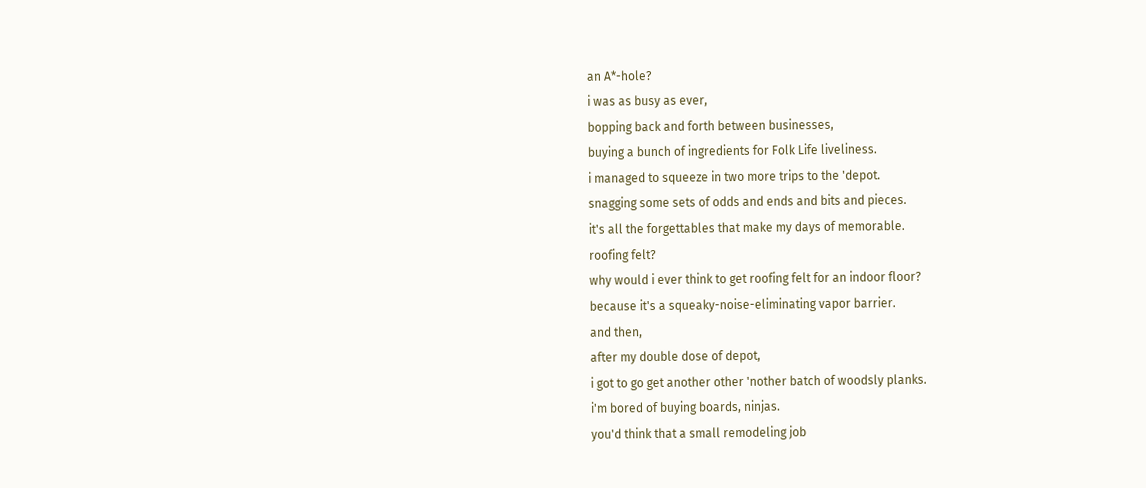an A*-hole?
i was as busy as ever,
bopping back and forth between businesses,
buying a bunch of ingredients for Folk Life liveliness.
i managed to squeeze in two more trips to the 'depot.
snagging some sets of odds and ends and bits and pieces.
it's all the forgettables that make my days of memorable.
roofing felt?
why would i ever think to get roofing felt for an indoor floor?
because it's a squeaky-noise-eliminating vapor barrier.
and then,
after my double dose of depot,
i got to go get another other 'nother batch of woodsly planks.
i'm bored of buying boards, ninjas.
you'd think that a small remodeling job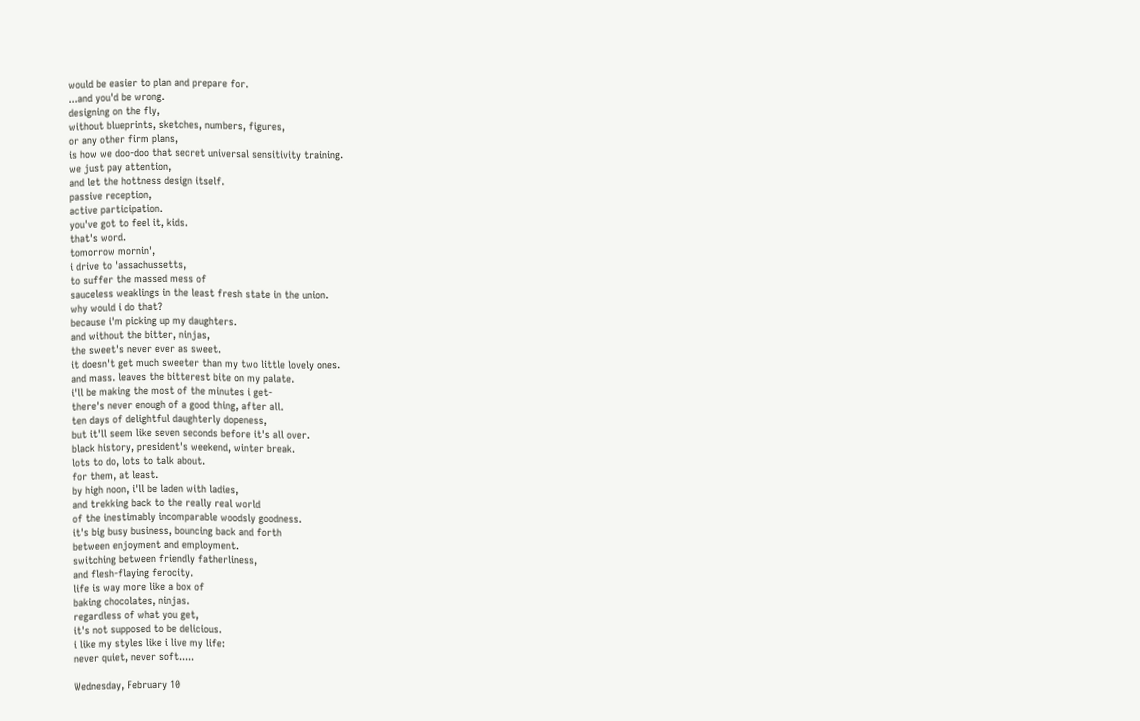would be easier to plan and prepare for.
...and you'd be wrong.
designing on the fly,
without blueprints, sketches, numbers, figures,
or any other firm plans,
is how we doo-doo that secret universal sensitivity training.
we just pay attention,
and let the hottness design itself.
passive reception,
active participation.
you've got to feel it, kids.
that's word.
tomorrow mornin',
i drive to 'assachussetts,
to suffer the massed mess of
sauceless weaklings in the least fresh state in the union.
why would i do that?
because i'm picking up my daughters.
and without the bitter, ninjas,
the sweet's never ever as sweet.
it doesn't get much sweeter than my two little lovely ones.
and mass. leaves the bitterest bite on my palate.
i'll be making the most of the minutes i get-
there's never enough of a good thing, after all.
ten days of delightful daughterly dopeness,
but it'll seem like seven seconds before it's all over.
black history, president's weekend, winter break.
lots to do, lots to talk about.
for them, at least.
by high noon, i'll be laden with ladies,
and trekking back to the really real world
of the inestimably incomparable woodsly goodness.
it's big busy business, bouncing back and forth
between enjoyment and employment.
switching between friendly fatherliness,
and flesh-flaying ferocity.
life is way more like a box of
baking chocolates, ninjas.
regardless of what you get,
it's not supposed to be delicious.
i like my styles like i live my life:
never quiet, never soft.....

Wednesday, February 10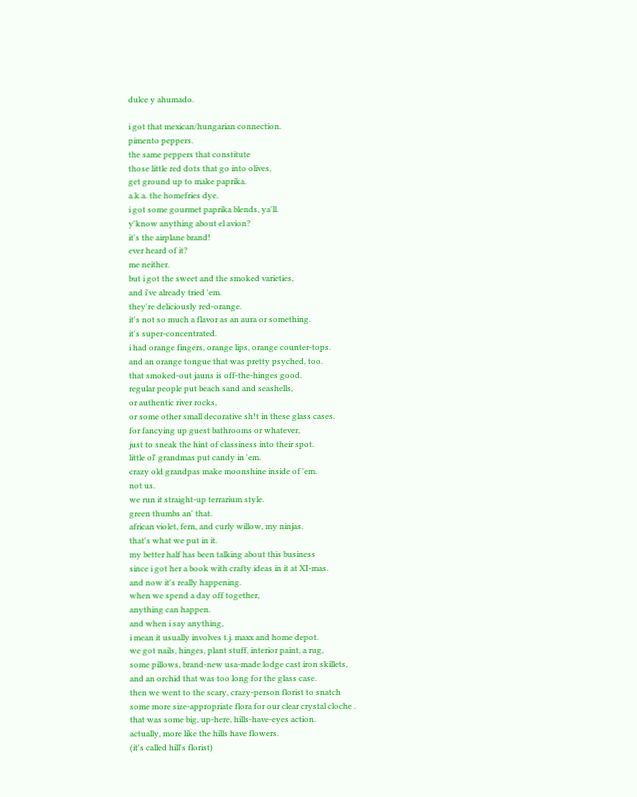dulce y ahumado.

i got that mexican/hungarian connection.
pimento peppers.
the same peppers that constitute
those little red dots that go into olives,
get ground up to make paprika.
a.k.a. the homefries dye.
i got some gourmet paprika blends, ya'll.
y'know anything about el avion?
it's the airplane brand!
ever heard of it?
me neither.
but i got the sweet and the smoked varieties,
and i've already tried 'em.
they're deliciously red-orange.
it's not so much a flavor as an aura or something.
it's super-concentrated.
i had orange fingers, orange lips, orange counter-tops.
and an orange tongue that was pretty psyched, too.
that smoked-out jauns is off-the-hinges good.
regular people put beach sand and seashells,
or authentic river rocks,
or some other small decorative sh!t in these glass cases.
for fancying up guest bathrooms or whatever,
just to sneak the hint of classiness into their spot.
little ol' grandmas put candy in 'em.
crazy old grandpas make moonshine inside of 'em.
not us.
we run it straight-up terrarium style.
green thumbs an' that.
african violet, fern, and curly willow, my ninjas.
that's what we put in it.
my better half has been talking about this business
since i got her a book with crafty ideas in it at XI-mas.
and now it's really happening.
when we spend a day off together,
anything can happen.
and when i say anything,
i mean it usually involves t.j. maxx and home depot.
we got nails, hinges, plant stuff, interior paint, a rug,
some pillows, brand-new usa-made lodge cast iron skillets,
and an orchid that was too long for the glass case.
then we went to the scary, crazy-person florist to snatch
some more size-appropriate flora for our clear crystal cloche .
that was some big, up-here, hills-have-eyes action.
actually, more like the hills have flowers.
(it's called hill's florist)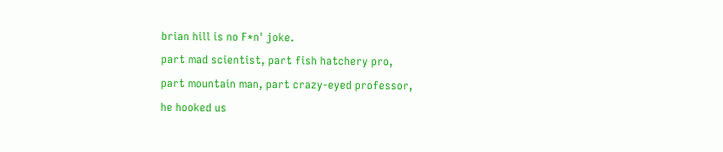brian hill is no F*n' joke.
part mad scientist, part fish hatchery pro,
part mountain man, part crazy-eyed professor,
he hooked us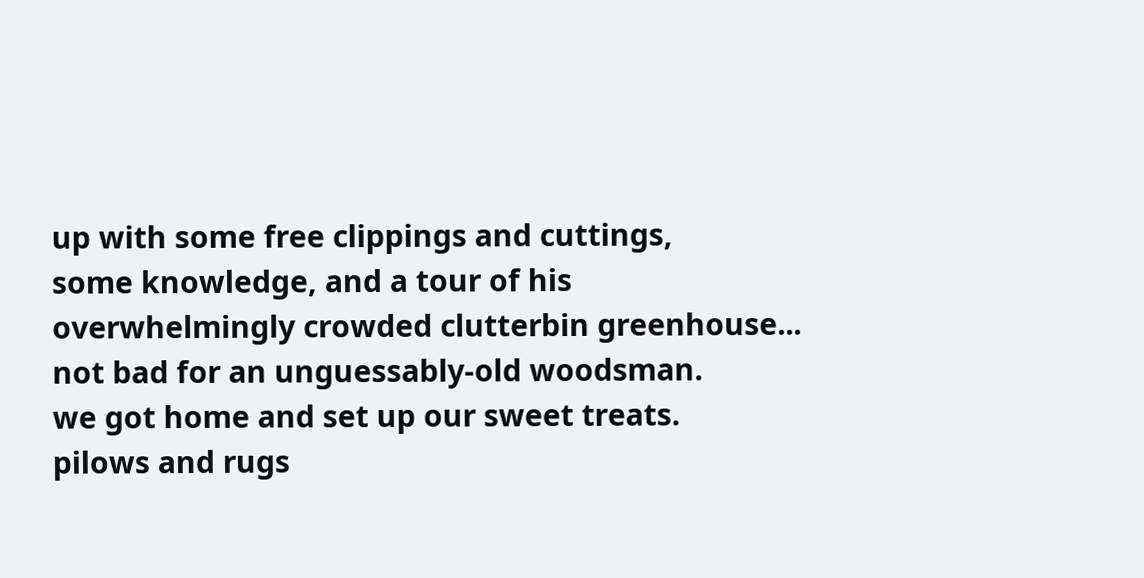up with some free clippings and cuttings,
some knowledge, and a tour of his
overwhelmingly crowded clutterbin greenhouse...
not bad for an unguessably-old woodsman.
we got home and set up our sweet treats.
pilows and rugs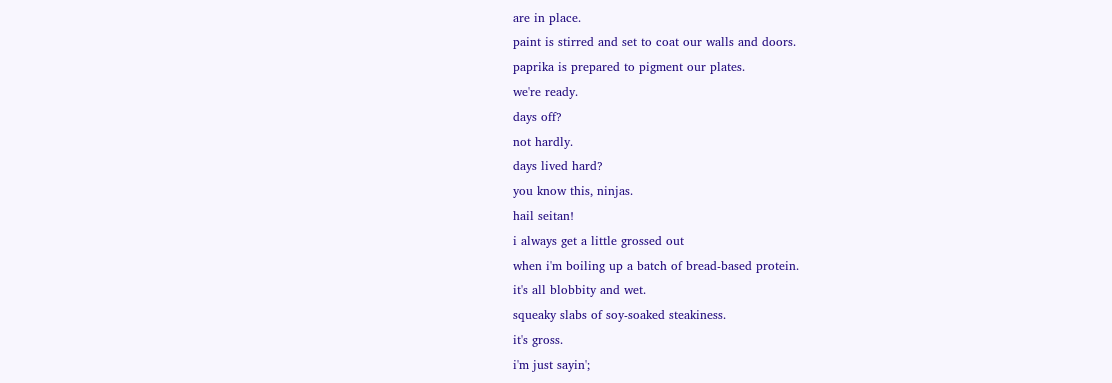are in place.
paint is stirred and set to coat our walls and doors.
paprika is prepared to pigment our plates.
we're ready.
days off?
not hardly.
days lived hard?
you know this, ninjas.
hail seitan!
i always get a little grossed out
when i'm boiling up a batch of bread-based protein.
it's all blobbity and wet.
squeaky slabs of soy-soaked steakiness.
it's gross.
i'm just sayin';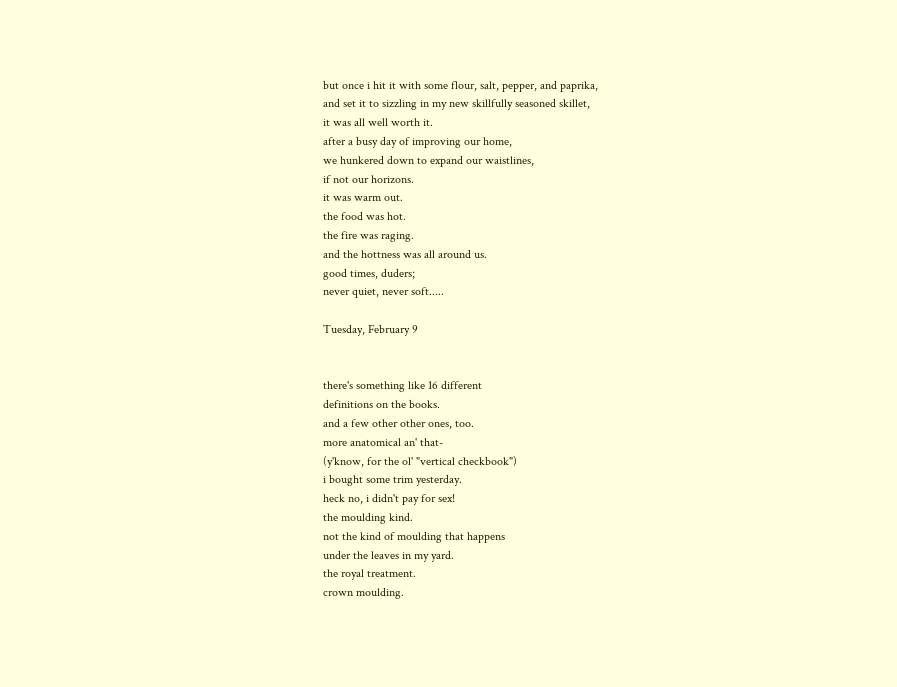but once i hit it with some flour, salt, pepper, and paprika,
and set it to sizzling in my new skillfully seasoned skillet,
it was all well worth it.
after a busy day of improving our home,
we hunkered down to expand our waistlines,
if not our horizons.
it was warm out.
the food was hot.
the fire was raging.
and the hottness was all around us.
good times, duders;
never quiet, never soft.....

Tuesday, February 9


there's something like 16 different
definitions on the books.
and a few other other ones, too.
more anatomical an' that-
(y'know, for the ol' "vertical checkbook")
i bought some trim yesterday.
heck no, i didn't pay for sex!
the moulding kind.
not the kind of moulding that happens
under the leaves in my yard.
the royal treatment.
crown moulding.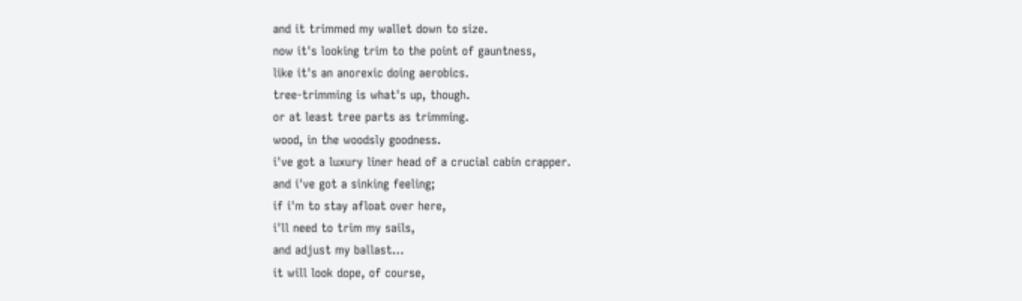and it trimmed my wallet down to size.
now it's looking trim to the point of gauntness,
like it's an anorexic doing aerobics.
tree-trimming is what's up, though.
or at least tree parts as trimming.
wood, in the woodsly goodness.
i've got a luxury liner head of a crucial cabin crapper.
and i've got a sinking feeling;
if i'm to stay afloat over here,
i'll need to trim my sails,
and adjust my ballast...
it will look dope, of course,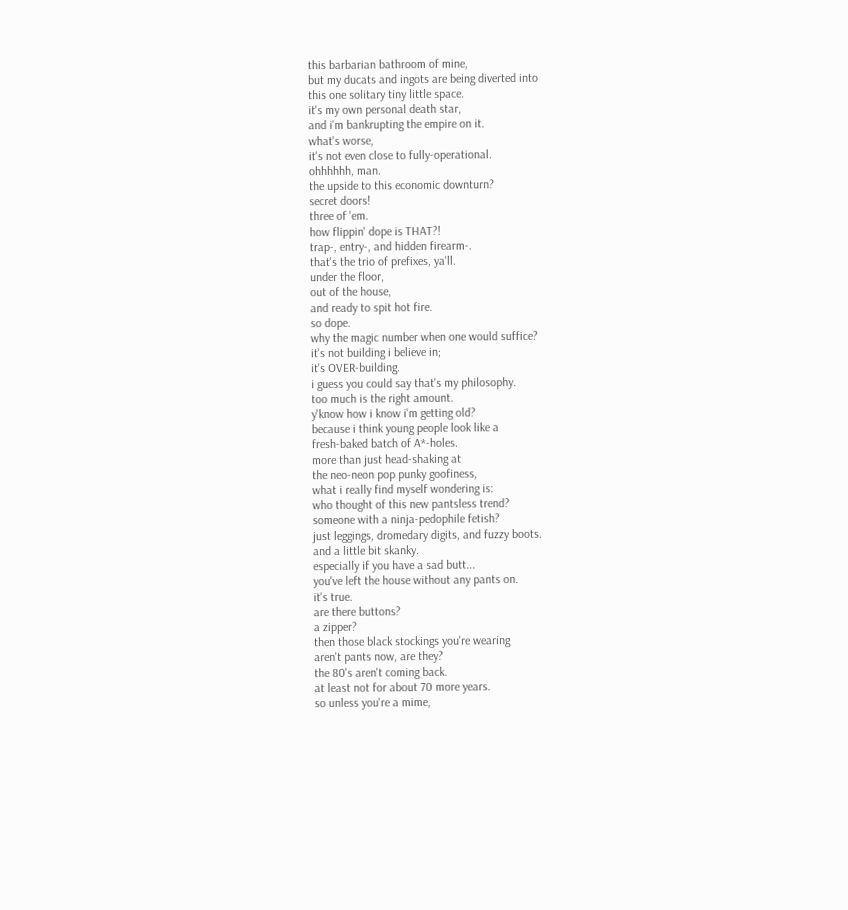this barbarian bathroom of mine,
but my ducats and ingots are being diverted into
this one solitary tiny little space.
it's my own personal death star,
and i'm bankrupting the empire on it.
what's worse,
it's not even close to fully-operational.
ohhhhhh, man.
the upside to this economic downturn?
secret doors!
three of 'em.
how flippin' dope is THAT?!
trap-, entry-, and hidden firearm-.
that's the trio of prefixes, ya'll.
under the floor,
out of the house,
and ready to spit hot fire.
so dope.
why the magic number when one would suffice?
it's not building i believe in;
it's OVER-building.
i guess you could say that's my philosophy.
too much is the right amount.
y'know how i know i'm getting old?
because i think young people look like a
fresh-baked batch of A*-holes.
more than just head-shaking at
the neo-neon pop punky goofiness,
what i really find myself wondering is:
who thought of this new pantsless trend?
someone with a ninja-pedophile fetish?
just leggings, dromedary digits, and fuzzy boots.
and a little bit skanky.
especially if you have a sad butt...
you've left the house without any pants on.
it's true.
are there buttons?
a zipper?
then those black stockings you're wearing
aren't pants now, are they?
the 80's aren't coming back.
at least not for about 70 more years.
so unless you're a mime,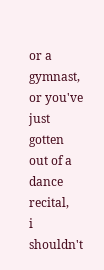or a gymnast,
or you've just gotten out of a dance recital,
i shouldn't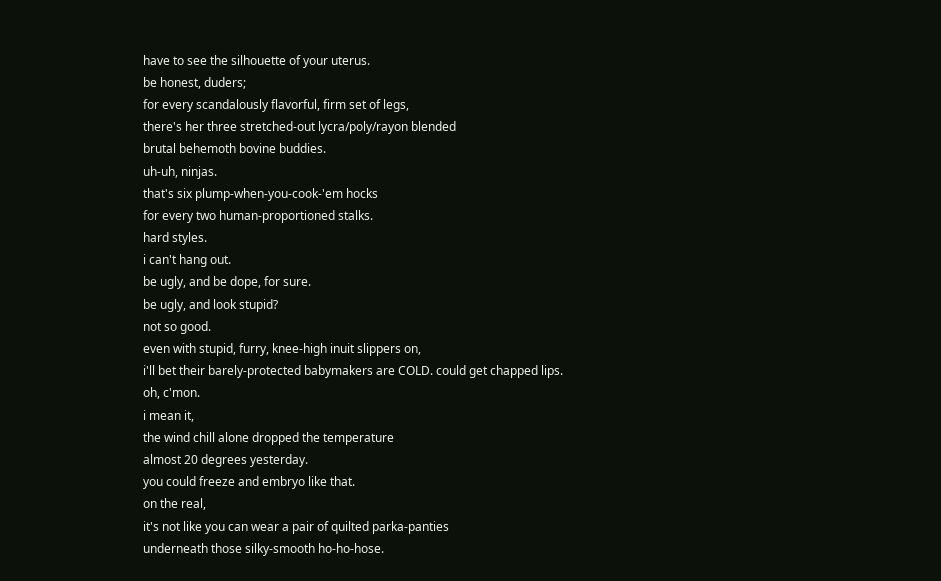have to see the silhouette of your uterus.
be honest, duders;
for every scandalously flavorful, firm set of legs,
there's her three stretched-out lycra/poly/rayon blended
brutal behemoth bovine buddies.
uh-uh, ninjas.
that's six plump-when-you-cook-'em hocks
for every two human-proportioned stalks.
hard styles.
i can't hang out.
be ugly, and be dope, for sure.
be ugly, and look stupid?
not so good.
even with stupid, furry, knee-high inuit slippers on,
i'll bet their barely-protected babymakers are COLD. could get chapped lips.
oh, c'mon.
i mean it,
the wind chill alone dropped the temperature
almost 20 degrees yesterday.
you could freeze and embryo like that.
on the real,
it's not like you can wear a pair of quilted parka-panties
underneath those silky-smooth ho-ho-hose.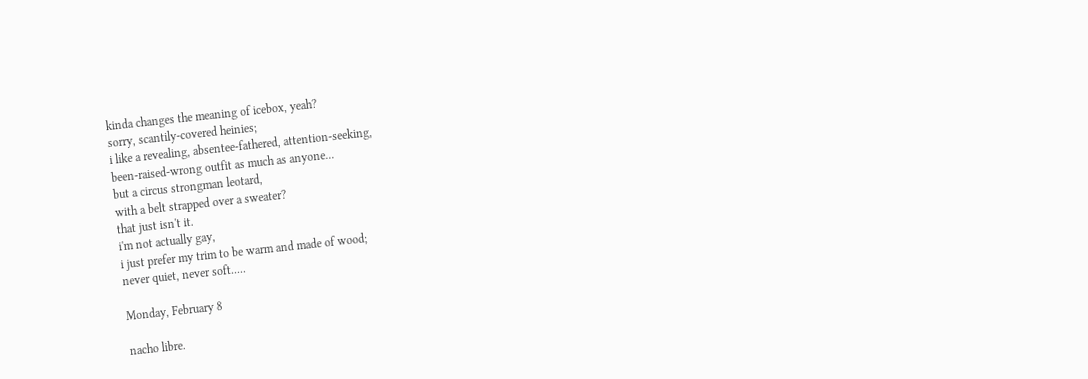kinda changes the meaning of icebox, yeah?
sorry, scantily-covered heinies;
i like a revealing, absentee-fathered, attention-seeking,
been-raised-wrong outfit as much as anyone...
but a circus strongman leotard,
with a belt strapped over a sweater?
that just isn't it.
i'm not actually gay,
i just prefer my trim to be warm and made of wood;
never quiet, never soft.....

Monday, February 8

nacho libre.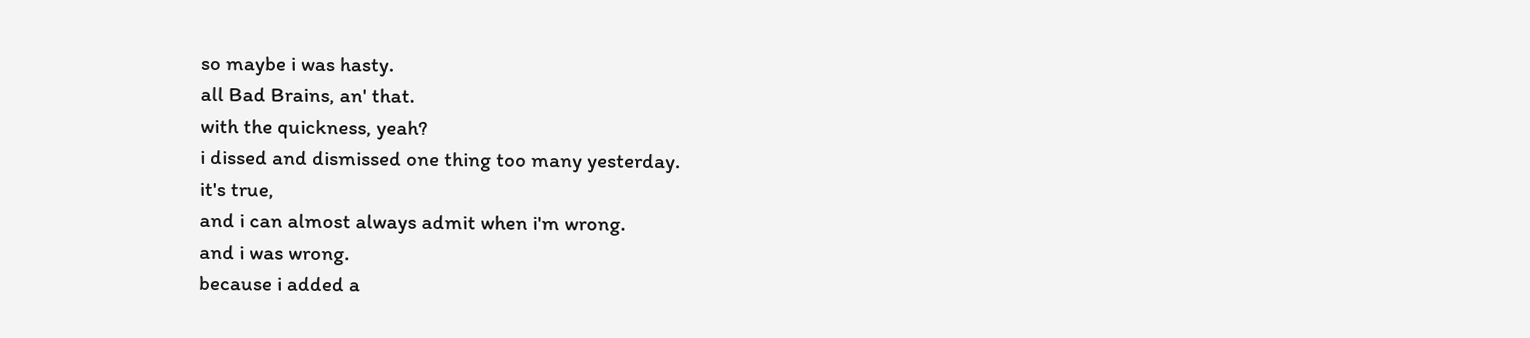so maybe i was hasty.
all Bad Brains, an' that.
with the quickness, yeah?
i dissed and dismissed one thing too many yesterday.
it's true,
and i can almost always admit when i'm wrong.
and i was wrong.
because i added a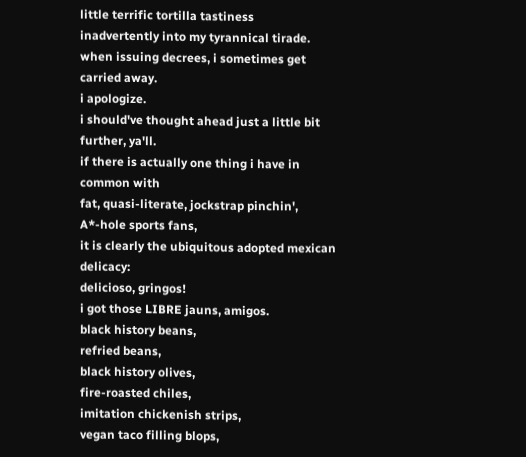little terrific tortilla tastiness
inadvertently into my tyrannical tirade.
when issuing decrees, i sometimes get carried away.
i apologize.
i should've thought ahead just a little bit further, ya'll.
if there is actually one thing i have in common with
fat, quasi-literate, jockstrap pinchin', A*-hole sports fans,
it is clearly the ubiquitous adopted mexican delicacy:
delicioso, gringos!
i got those LIBRE jauns, amigos.
black history beans,
refried beans,
black history olives,
fire-roasted chiles,
imitation chickenish strips,
vegan taco filling blops,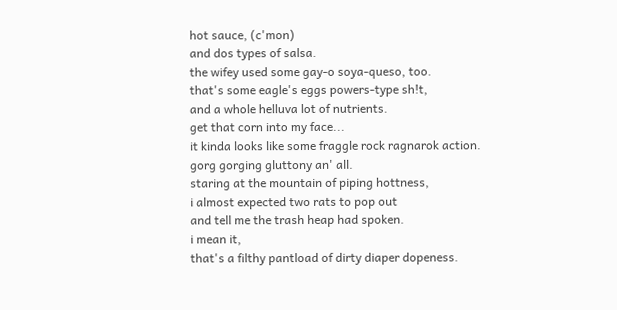hot sauce, (c'mon)
and dos types of salsa.
the wifey used some gay-o soya-queso, too.
that's some eagle's eggs powers-type sh!t,
and a whole helluva lot of nutrients.
get that corn into my face...
it kinda looks like some fraggle rock ragnarok action.
gorg gorging gluttony an' all.
staring at the mountain of piping hottness,
i almost expected two rats to pop out
and tell me the trash heap had spoken.
i mean it,
that's a filthy pantload of dirty diaper dopeness.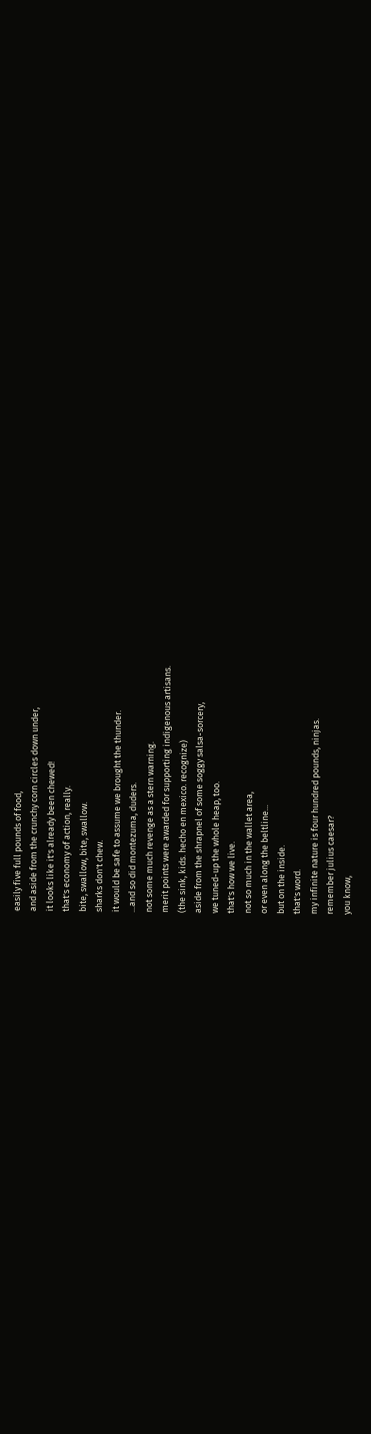easily five full pounds of food,
and aside from the crunchy corn circles down under,
it looks like it's already been chewed!
that's economy of action, really.
bite, swallow, bite, swallow.
sharks don't chew.
it would be safe to assume we brought the thunder.
...and so did montezuma, duders.
not some much revenge as a stern warning.
merit points were awarded for supporting indigenous artisans.
(the sink, kids. hecho en mexico. recognize)
aside from the shrapnel of some soggy salsa-sorcery,
we tuned-up the whole heap, too.
that's how we live.
not so much in the wallet area,
or even along the beltline...
but on the inside.
that's word.
my infinite nature is four hundred pounds, ninjas.
remember julius caesar?
you know,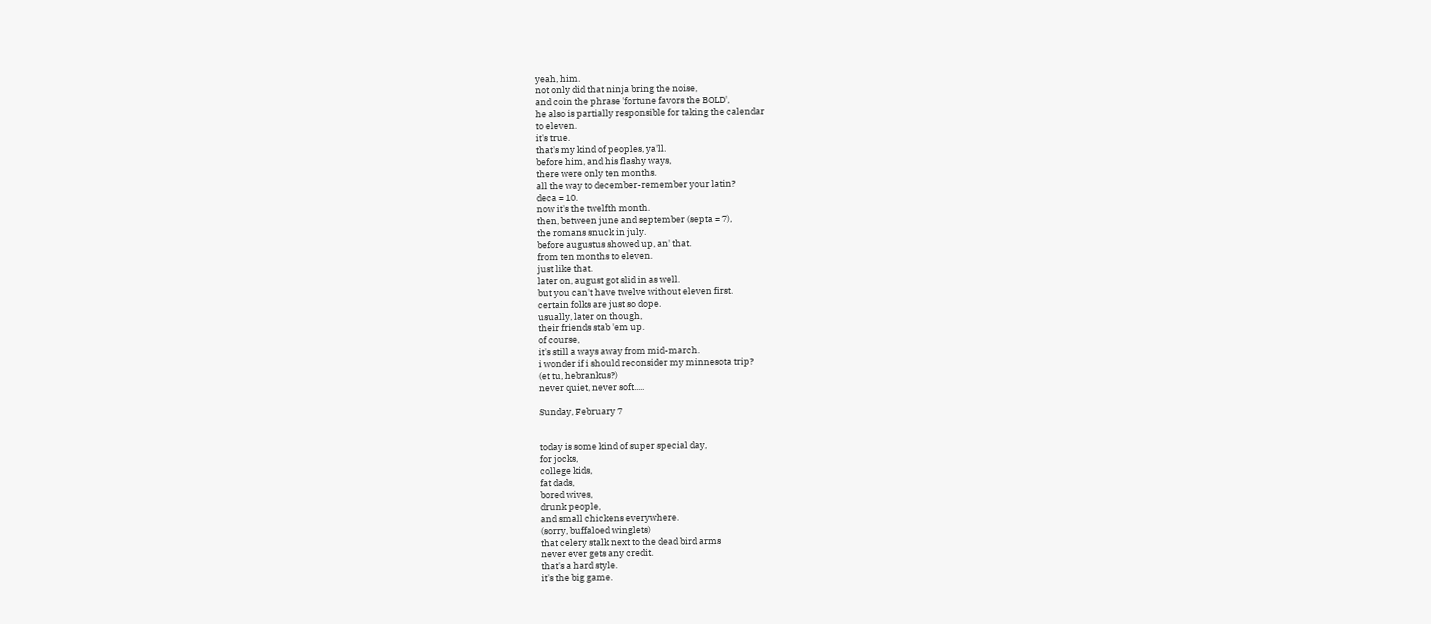yeah, him.
not only did that ninja bring the noise,
and coin the phrase 'fortune favors the BOLD',
he also is partially responsible for taking the calendar
to eleven.
it's true.
that's my kind of peoples, ya'll.
before him, and his flashy ways,
there were only ten months.
all the way to december-remember your latin?
deca = 10.
now it's the twelfth month.
then, between june and september (septa = 7),
the romans snuck in july.
before augustus showed up, an' that.
from ten months to eleven.
just like that.
later on, august got slid in as well.
but you can't have twelve without eleven first.
certain folks are just so dope.
usually, later on though,
their friends stab 'em up.
of course,
it's still a ways away from mid-march.
i wonder if i should reconsider my minnesota trip?
(et tu, hebrankus?)
never quiet, never soft.....

Sunday, February 7


today is some kind of super special day,
for jocks,
college kids,
fat dads,
bored wives,
drunk people,
and small chickens everywhere.
(sorry, buffaloed winglets)
that celery stalk next to the dead bird arms
never ever gets any credit.
that's a hard style.
it's the big game.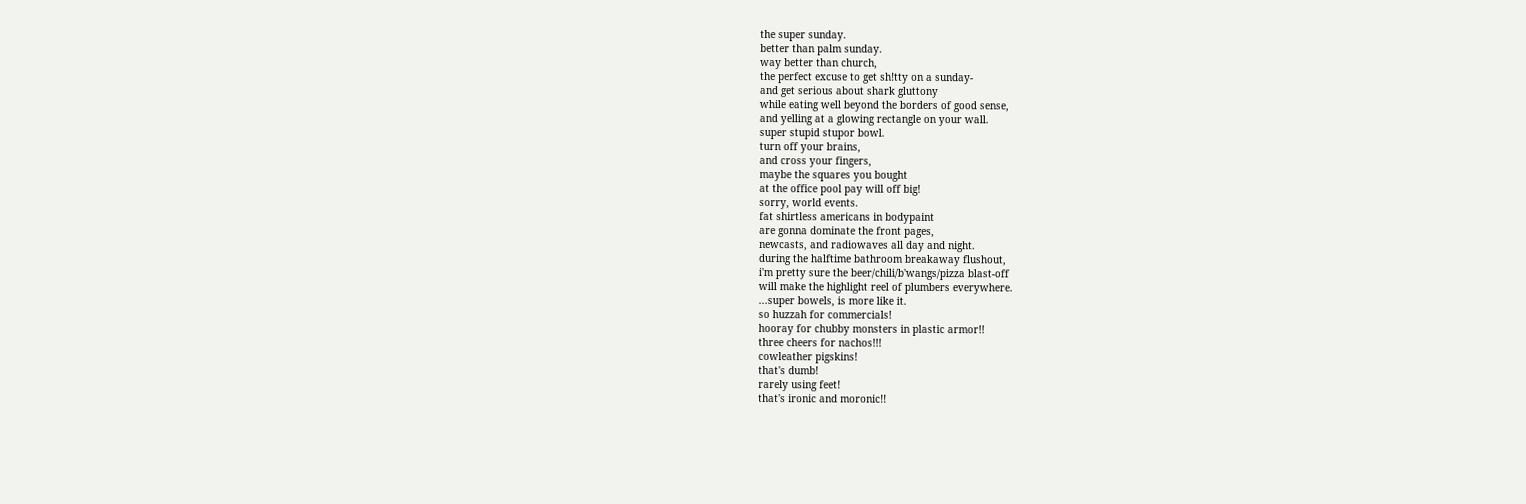the super sunday.
better than palm sunday.
way better than church,
the perfect excuse to get sh!tty on a sunday-
and get serious about shark gluttony
while eating well beyond the borders of good sense,
and yelling at a glowing rectangle on your wall.
super stupid stupor bowl.
turn off your brains,
and cross your fingers,
maybe the squares you bought
at the office pool pay will off big!
sorry, world events.
fat shirtless americans in bodypaint
are gonna dominate the front pages,
newcasts, and radiowaves all day and night.
during the halftime bathroom breakaway flushout,
i'm pretty sure the beer/chili/b'wangs/pizza blast-off
will make the highlight reel of plumbers everywhere.
...super bowels, is more like it.
so huzzah for commercials!
hooray for chubby monsters in plastic armor!!
three cheers for nachos!!!
cowleather pigskins!
that's dumb!
rarely using feet!
that's ironic and moronic!!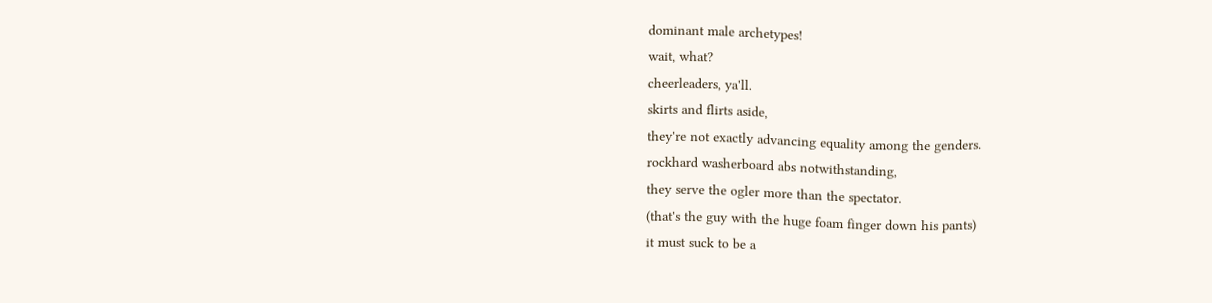dominant male archetypes!
wait, what?
cheerleaders, ya'll.
skirts and flirts aside,
they're not exactly advancing equality among the genders.
rockhard washerboard abs notwithstanding,
they serve the ogler more than the spectator.
(that's the guy with the huge foam finger down his pants)
it must suck to be a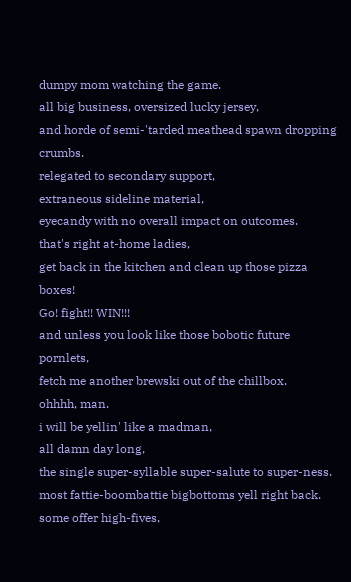dumpy mom watching the game.
all big business, oversized lucky jersey,
and horde of semi-'tarded meathead spawn dropping crumbs.
relegated to secondary support,
extraneous sideline material,
eyecandy with no overall impact on outcomes.
that's right at-home ladies,
get back in the kitchen and clean up those pizza boxes!
Go! fight!! WIN!!!
and unless you look like those bobotic future pornlets,
fetch me another brewski out of the chillbox.
ohhhh, man.
i will be yellin' like a madman,
all damn day long,
the single super-syllable super-salute to super-ness.
most fattie-boombattie bigbottoms yell right back.
some offer high-fives,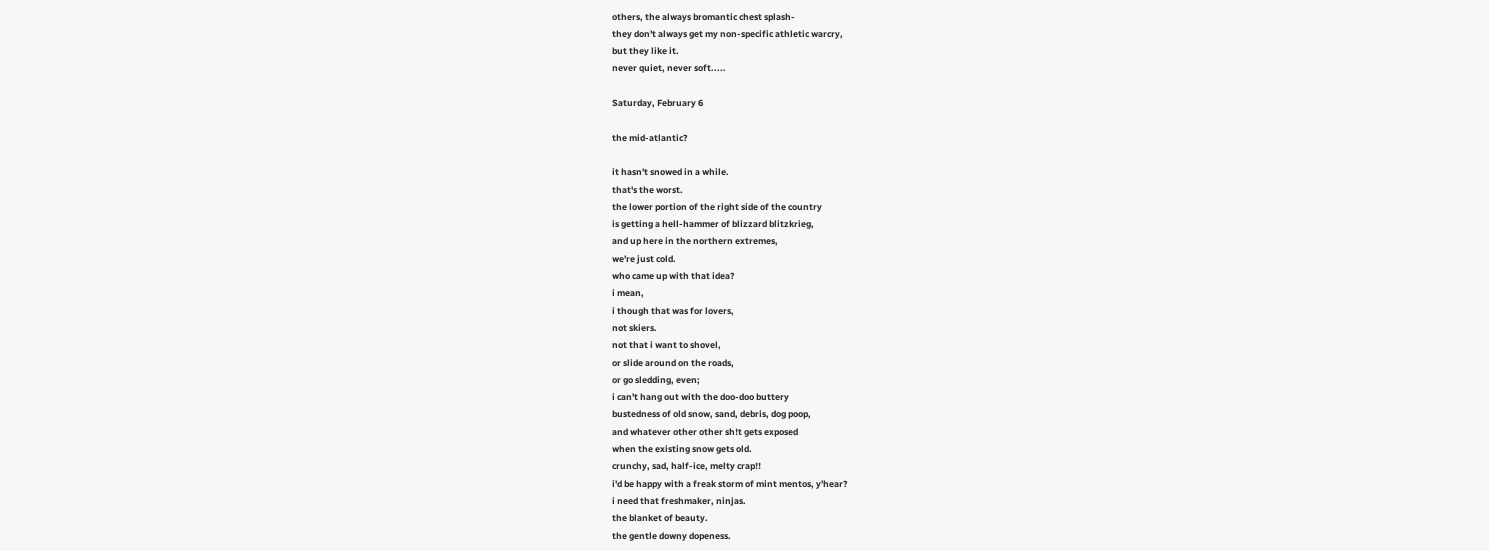others, the always bromantic chest splash-
they don't always get my non-specific athletic warcry,
but they like it.
never quiet, never soft.....

Saturday, February 6

the mid-atlantic?

it hasn't snowed in a while.
that's the worst.
the lower portion of the right side of the country
is getting a hell-hammer of blizzard blitzkrieg,
and up here in the northern extremes,
we're just cold.
who came up with that idea?
i mean,
i though that was for lovers,
not skiers.
not that i want to shovel,
or slide around on the roads,
or go sledding, even;
i can't hang out with the doo-doo buttery
bustedness of old snow, sand, debris, dog poop,
and whatever other other sh!t gets exposed
when the existing snow gets old.
crunchy, sad, half-ice, melty crap!!
i'd be happy with a freak storm of mint mentos, y'hear?
i need that freshmaker, ninjas.
the blanket of beauty.
the gentle downy dopeness.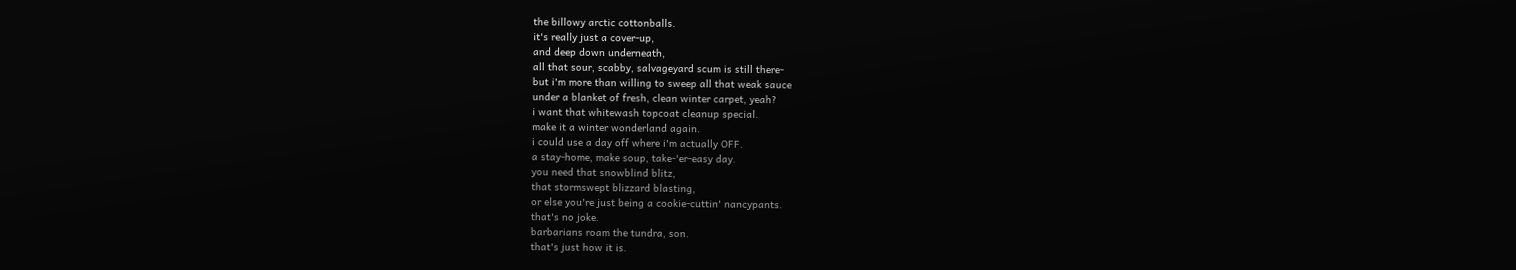the billowy arctic cottonballs.
it's really just a cover-up,
and deep down underneath,
all that sour, scabby, salvageyard scum is still there-
but i'm more than willing to sweep all that weak sauce
under a blanket of fresh, clean winter carpet, yeah?
i want that whitewash topcoat cleanup special.
make it a winter wonderland again.
i could use a day off where i'm actually OFF.
a stay-home, make soup, take-'er-easy day.
you need that snowblind blitz,
that stormswept blizzard blasting,
or else you're just being a cookie-cuttin' nancypants.
that's no joke.
barbarians roam the tundra, son.
that's just how it is.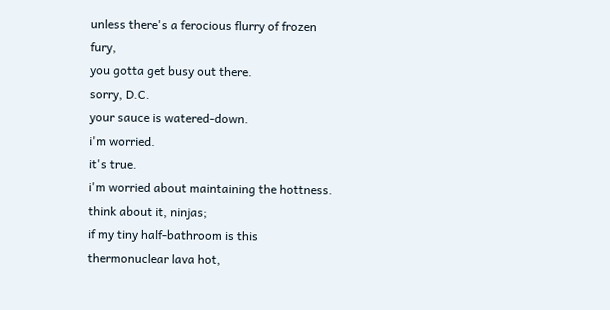unless there's a ferocious flurry of frozen fury,
you gotta get busy out there.
sorry, D.C.
your sauce is watered-down.
i'm worried.
it's true.
i'm worried about maintaining the hottness.
think about it, ninjas;
if my tiny half-bathroom is this thermonuclear lava hot,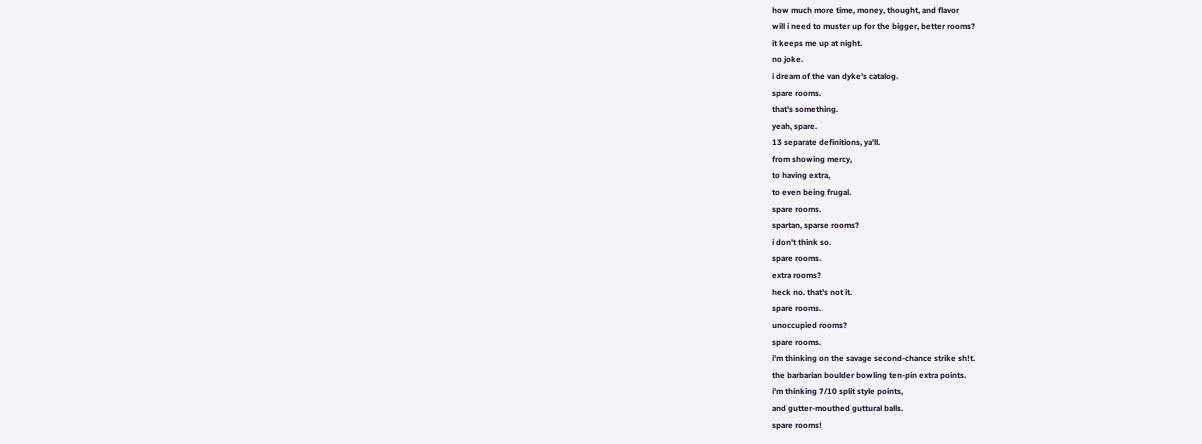how much more time, money, thought, and flavor
will i need to muster up for the bigger, better rooms?
it keeps me up at night.
no joke.
i dream of the van dyke's catalog.
spare rooms.
that's something.
yeah, spare.
13 separate definitions, ya'll.
from showing mercy,
to having extra,
to even being frugal.
spare rooms.
spartan, sparse rooms?
i don't think so.
spare rooms.
extra rooms?
heck no. that's not it.
spare rooms.
unoccupied rooms?
spare rooms.
i'm thinking on the savage second-chance strike sh!t.
the barbarian boulder bowling ten-pin extra points.
i'm thinking 7/10 split style points,
and gutter-mouthed guttural balls.
spare rooms!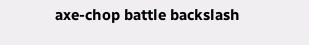axe-chop battle backslash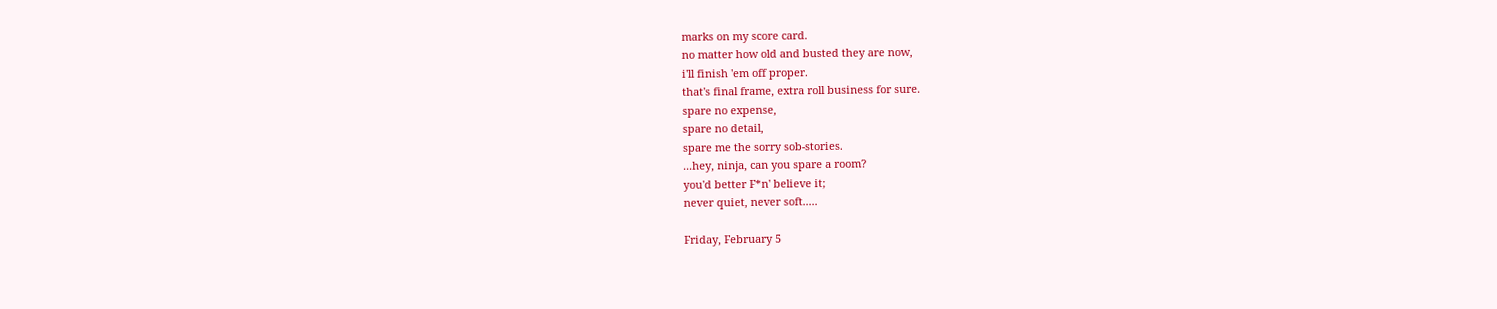marks on my score card.
no matter how old and busted they are now,
i'll finish 'em off proper.
that's final frame, extra roll business for sure.
spare no expense,
spare no detail,
spare me the sorry sob-stories.
...hey, ninja, can you spare a room?
you'd better F*n' believe it;
never quiet, never soft.....

Friday, February 5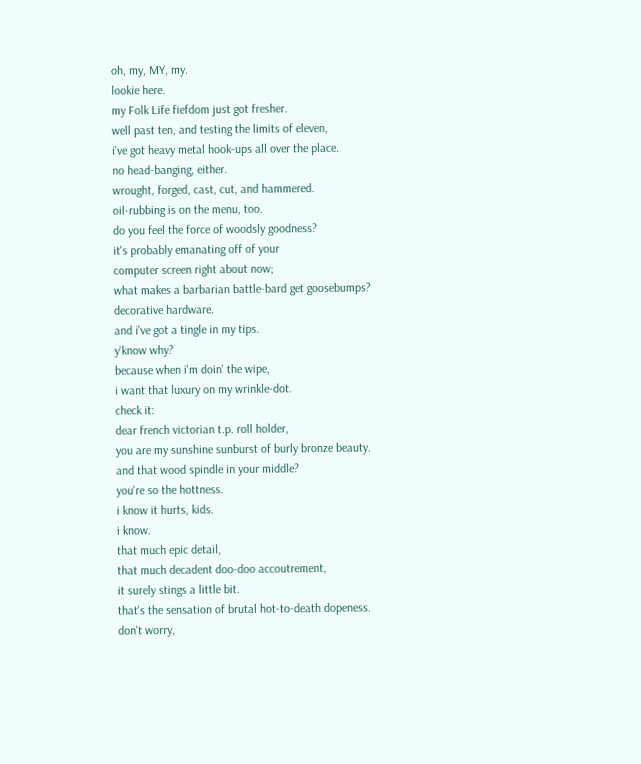oh, my, MY, my.
lookie here.
my Folk Life fiefdom just got fresher.
well past ten, and testing the limits of eleven,
i've got heavy metal hook-ups all over the place.
no head-banging, either.
wrought, forged, cast, cut, and hammered.
oil-rubbing is on the menu, too.
do you feel the force of woodsly goodness?
it's probably emanating off of your
computer screen right about now;
what makes a barbarian battle-bard get goosebumps?
decorative hardware.
and i've got a tingle in my tips.
y'know why?
because when i'm doin' the wipe,
i want that luxury on my wrinkle-dot.
check it:
dear french victorian t.p. roll holder,
you are my sunshine sunburst of burly bronze beauty.
and that wood spindle in your middle?
you're so the hottness.
i know it hurts, kids.
i know.
that much epic detail,
that much decadent doo-doo accoutrement,
it surely stings a little bit.
that's the sensation of brutal hot-to-death dopeness.
don't worry,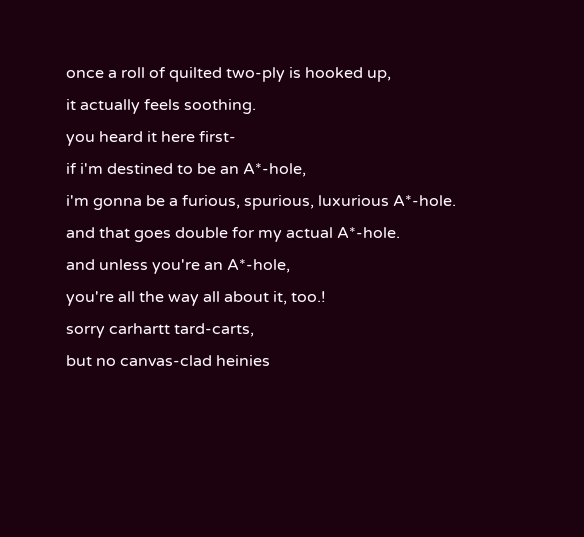once a roll of quilted two-ply is hooked up,
it actually feels soothing.
you heard it here first-
if i'm destined to be an A*-hole,
i'm gonna be a furious, spurious, luxurious A*-hole.
and that goes double for my actual A*-hole.
and unless you're an A*-hole,
you're all the way all about it, too.!
sorry carhartt tard-carts,
but no canvas-clad heinies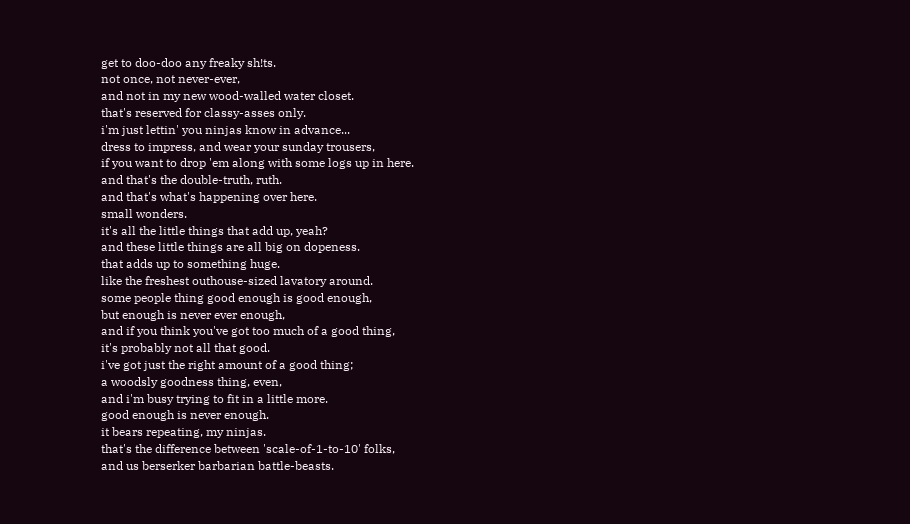get to doo-doo any freaky sh!ts.
not once, not never-ever,
and not in my new wood-walled water closet.
that's reserved for classy-asses only.
i'm just lettin' you ninjas know in advance...
dress to impress, and wear your sunday trousers,
if you want to drop 'em along with some logs up in here.
and that's the double-truth, ruth.
and that's what's happening over here.
small wonders.
it's all the little things that add up, yeah?
and these little things are all big on dopeness.
that adds up to something huge.
like the freshest outhouse-sized lavatory around.
some people thing good enough is good enough,
but enough is never ever enough,
and if you think you've got too much of a good thing,
it's probably not all that good.
i've got just the right amount of a good thing;
a woodsly goodness thing, even,
and i'm busy trying to fit in a little more.
good enough is never enough.
it bears repeating, my ninjas.
that's the difference between 'scale-of-1-to-10' folks,
and us berserker barbarian battle-beasts.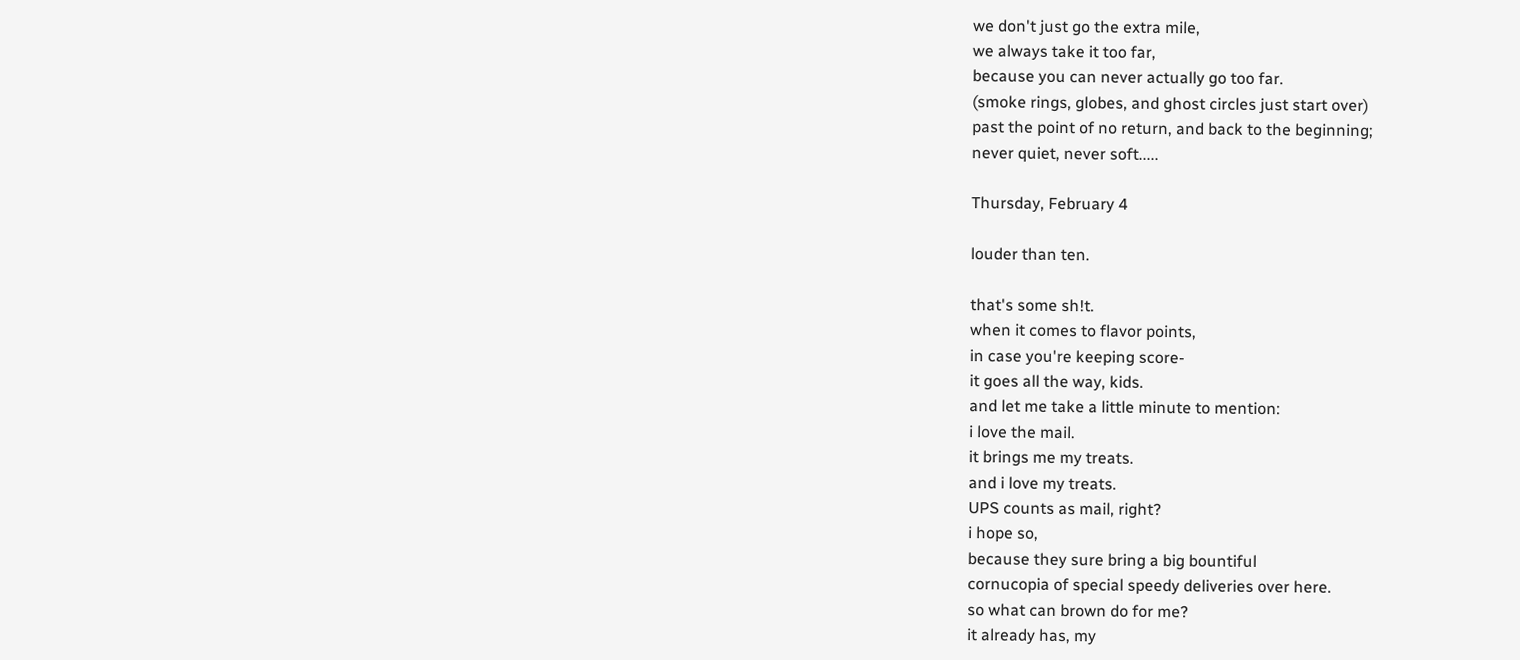we don't just go the extra mile,
we always take it too far,
because you can never actually go too far.
(smoke rings, globes, and ghost circles just start over)
past the point of no return, and back to the beginning;
never quiet, never soft.....

Thursday, February 4

louder than ten.

that's some sh!t.
when it comes to flavor points,
in case you're keeping score-
it goes all the way, kids.
and let me take a little minute to mention:
i love the mail.
it brings me my treats.
and i love my treats.
UPS counts as mail, right?
i hope so,
because they sure bring a big bountiful
cornucopia of special speedy deliveries over here.
so what can brown do for me?
it already has, my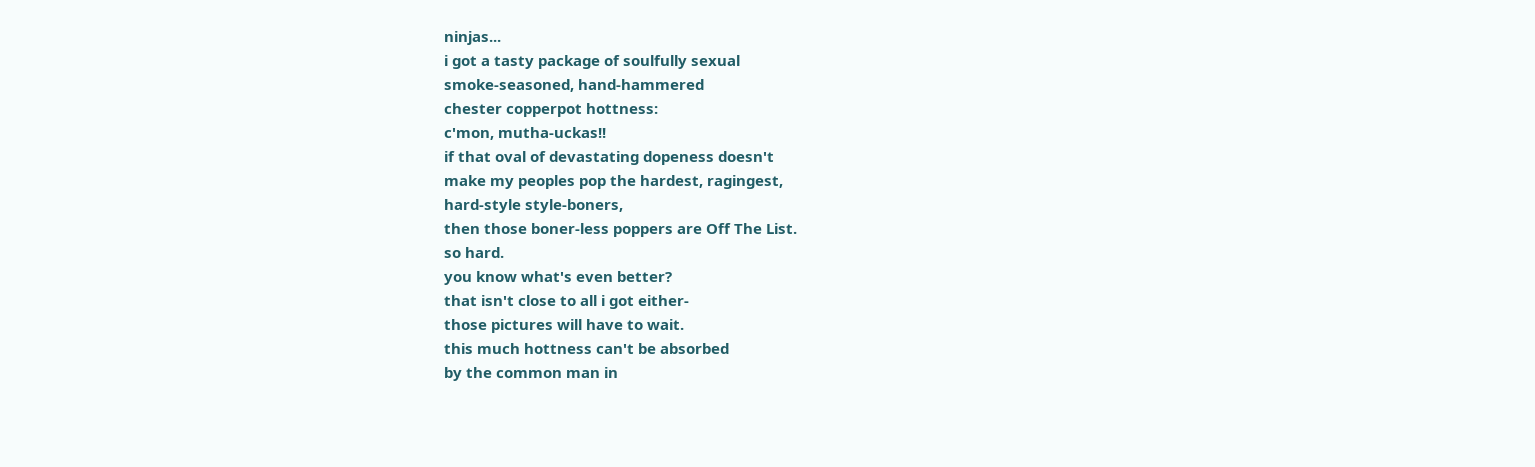ninjas...
i got a tasty package of soulfully sexual
smoke-seasoned, hand-hammered
chester copperpot hottness:
c'mon, mutha-uckas!!
if that oval of devastating dopeness doesn't
make my peoples pop the hardest, ragingest,
hard-style style-boners,
then those boner-less poppers are Off The List.
so hard.
you know what's even better?
that isn't close to all i got either-
those pictures will have to wait.
this much hottness can't be absorbed
by the common man in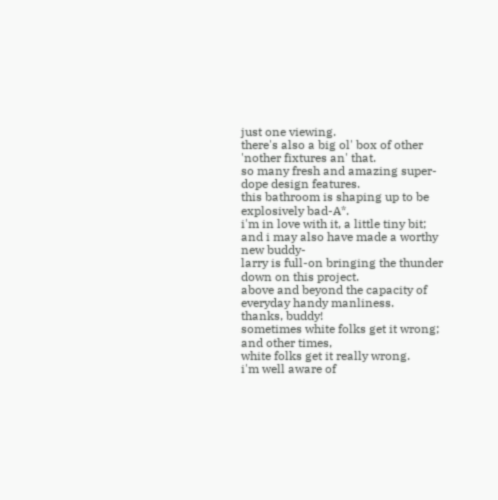just one viewing.
there's also a big ol' box of other 'nother fixtures an' that.
so many fresh and amazing super-dope design features.
this bathroom is shaping up to be explosively bad-A*.
i'm in love with it, a little tiny bit;
and i may also have made a worthy new buddy-
larry is full-on bringing the thunder down on this project.
above and beyond the capacity of everyday handy manliness.
thanks, buddy!
sometimes white folks get it wrong;
and other times,
white folks get it really wrong.
i'm well aware of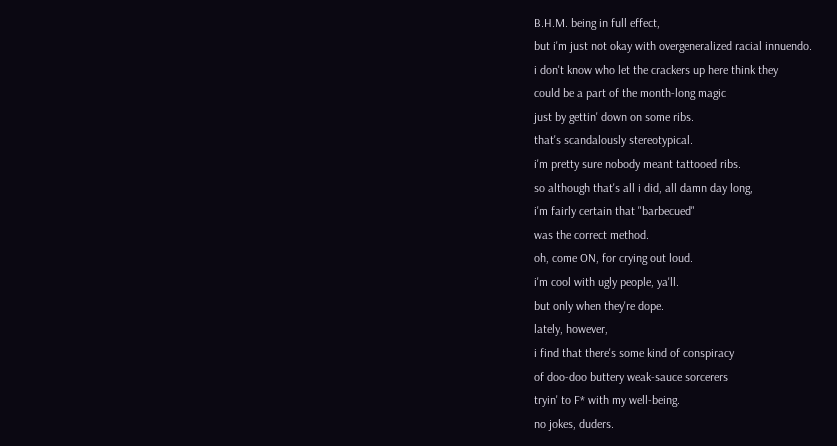B.H.M. being in full effect,
but i'm just not okay with overgeneralized racial innuendo.
i don't know who let the crackers up here think they
could be a part of the month-long magic
just by gettin' down on some ribs.
that's scandalously stereotypical.
i'm pretty sure nobody meant tattooed ribs.
so although that's all i did, all damn day long,
i'm fairly certain that "barbecued"
was the correct method.
oh, come ON, for crying out loud.
i'm cool with ugly people, ya'll.
but only when they're dope.
lately, however,
i find that there's some kind of conspiracy
of doo-doo buttery weak-sauce sorcerers
tryin' to F* with my well-being.
no jokes, duders.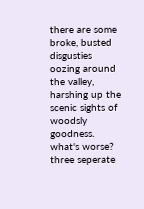there are some broke, busted disgusties
oozing around the valley,
harshing up the scenic sights of woodsly goodness.
what's worse?
three seperate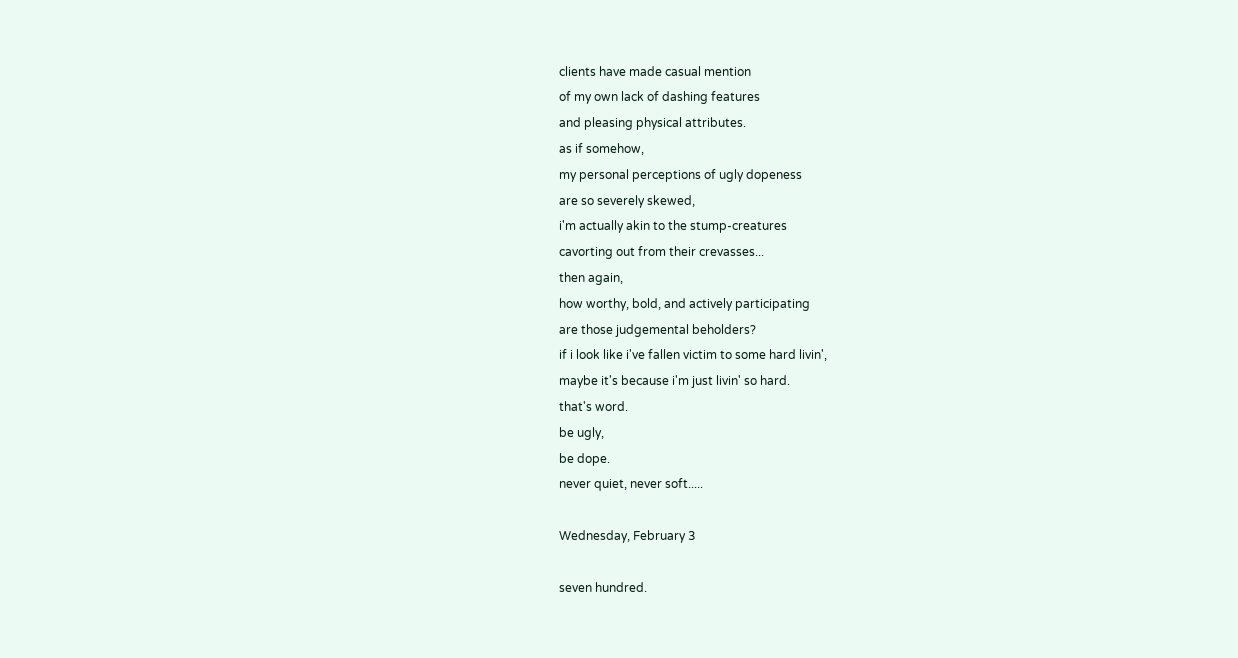clients have made casual mention
of my own lack of dashing features
and pleasing physical attributes.
as if somehow,
my personal perceptions of ugly dopeness
are so severely skewed,
i'm actually akin to the stump-creatures
cavorting out from their crevasses...
then again,
how worthy, bold, and actively participating
are those judgemental beholders?
if i look like i've fallen victim to some hard livin',
maybe it's because i'm just livin' so hard.
that's word.
be ugly,
be dope.
never quiet, never soft.....

Wednesday, February 3

seven hundred.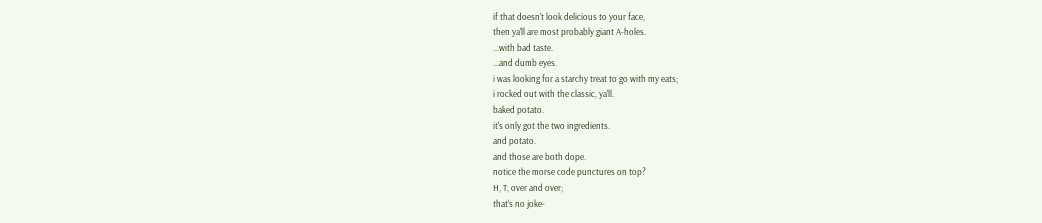if that doesn't look delicious to your face,
then ya'll are most probably giant A-holes.
...with bad taste.
...and dumb eyes.
i was looking for a starchy treat to go with my eats;
i rocked out with the classic, ya'll.
baked potato.
it's only got the two ingredients.
and potato.
and those are both dope.
notice the morse code punctures on top?
H, T, over and over;
that's no joke-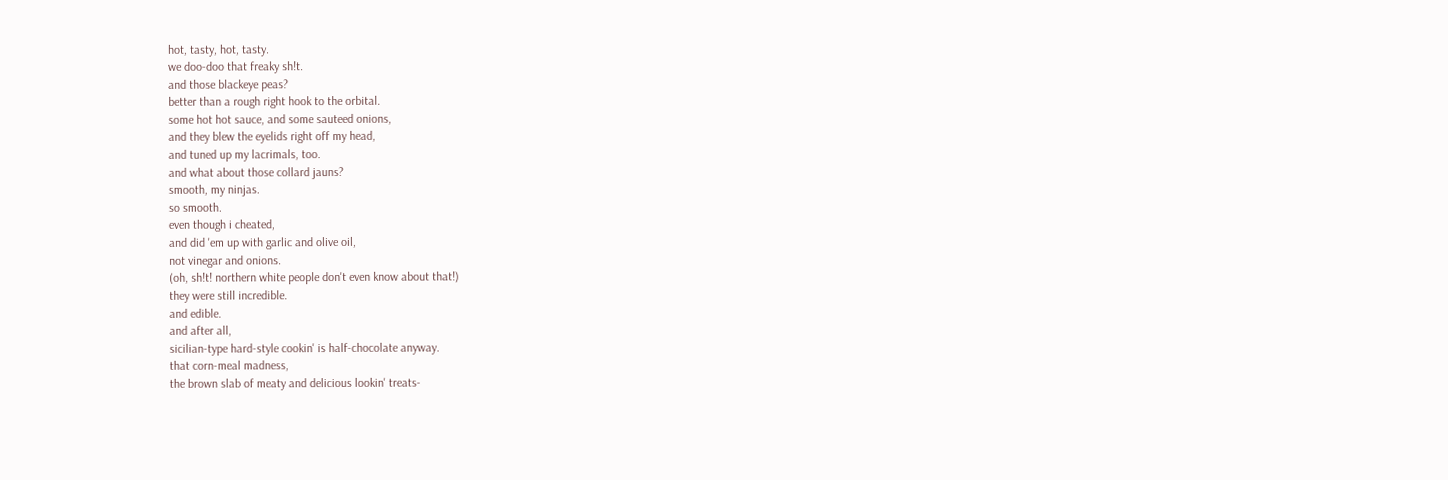hot, tasty, hot, tasty.
we doo-doo that freaky sh!t.
and those blackeye peas?
better than a rough right hook to the orbital.
some hot hot sauce, and some sauteed onions,
and they blew the eyelids right off my head,
and tuned up my lacrimals, too.
and what about those collard jauns?
smooth, my ninjas.
so smooth.
even though i cheated,
and did 'em up with garlic and olive oil,
not vinegar and onions.
(oh, sh!t! northern white people don't even know about that!)
they were still incredible.
and edible.
and after all,
sicilian-type hard-style cookin' is half-chocolate anyway.
that corn-meal madness,
the brown slab of meaty and delicious lookin' treats-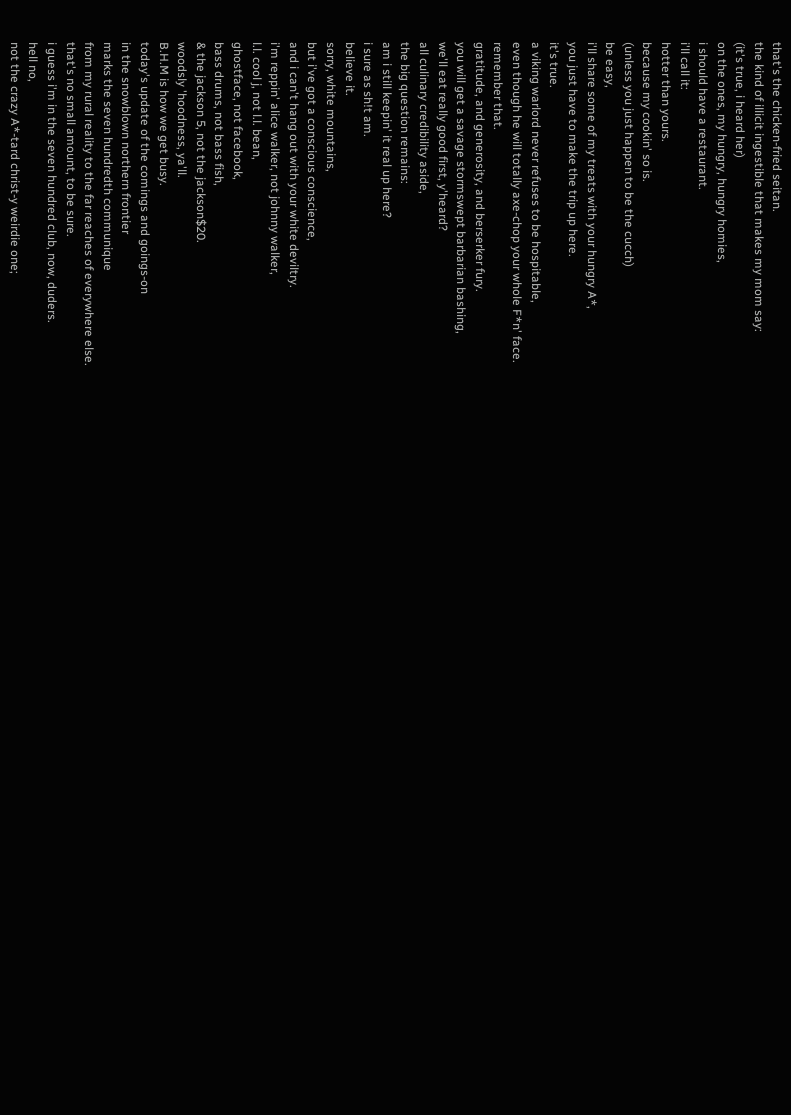that's the chicken-fried seitan.
the kind of illicit ingestible that makes my mom say:
(it's true, i heard her)
on the ones, my hungry, hungry homies,
i should have a restaurant.
i'll call it:
hotter than yours.
because my cookin' so is.
(unless you just happen to be the cucch)
be easy,
i'll share some of my treats with your hungry A*,
you just have to make the trip up here.
it's true.
a viking warlord never refuses to be hospitable,
even though he will totally axe-chop your whole F*n' face.
remember that.
gratitude, and generosity, and berserker fury.
you will get a savage stormswept barbarian bashing,
we'll eat really good first, y'heard?
all culinary credibility aside,
the big question remains:
am i still keepin' it real up here?
i sure as sh!t am.
believe it.
sorry, white mountains,
but i've got a conscious conscience,
and i can't hang out with your white deviltry.
i'm reppin' alice walker, not johnny walker,
l.l. cool j, not l.l. bean,
ghostface, not facebook,
bass drums, not bass fish,
& the jackson 5, not the jackson$20.
woodsly 'hoodness, ya'll.
B.H.M is how we get busy.
today's update of the comings and goings-on
in the snowblown northern frontier
marks the seven hundredth communique
from my rural reality to the far reaches of everywhere else.
that's no small amount, to be sure.
i guess i'm in the seven hundred club, now, duders.
hell no,
not the crazy A*-tard christ-y weirdie one;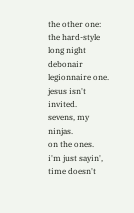the other one:
the hard-style long night debonair legionnaire one.
jesus isn't invited.
sevens, my ninjas.
on the ones.
i'm just sayin',
time doesn't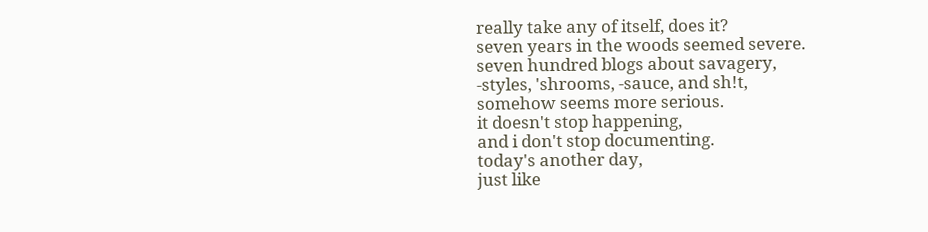really take any of itself, does it?
seven years in the woods seemed severe.
seven hundred blogs about savagery,
-styles, 'shrooms, -sauce, and sh!t,
somehow seems more serious.
it doesn't stop happening,
and i don't stop documenting.
today's another day,
just like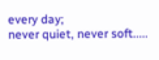every day;
never quiet, never soft.....